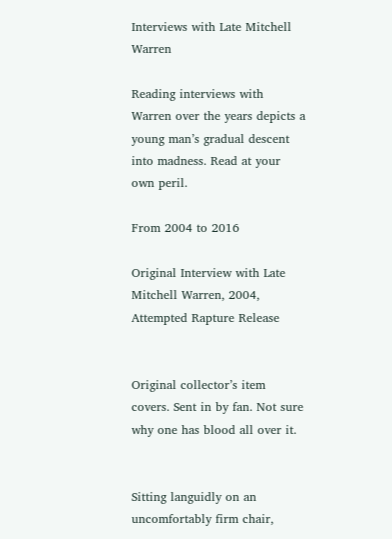Interviews with Late Mitchell Warren

Reading interviews with Warren over the years depicts a young man’s gradual descent into madness. Read at your own peril.

From 2004 to 2016

Original Interview with Late Mitchell Warren, 2004, Attempted Rapture Release


Original collector’s item covers. Sent in by fan. Not sure why one has blood all over it.


Sitting languidly on an uncomfortably firm chair,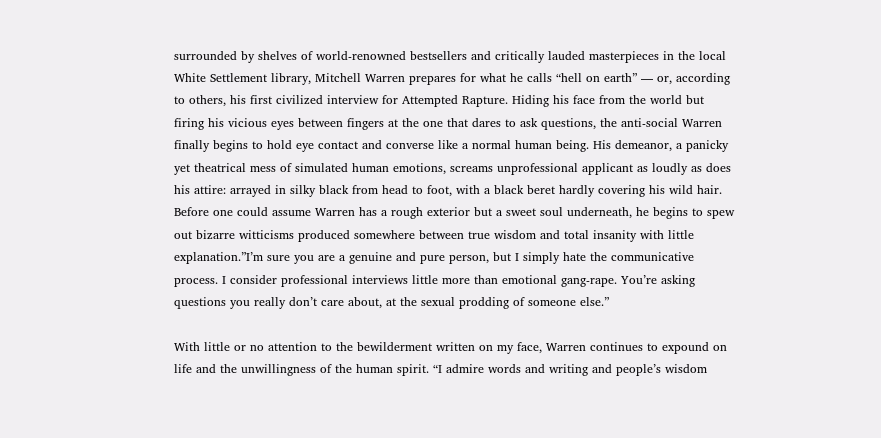surrounded by shelves of world-renowned bestsellers and critically lauded masterpieces in the local White Settlement library, Mitchell Warren prepares for what he calls “hell on earth” — or, according to others, his first civilized interview for Attempted Rapture. Hiding his face from the world but firing his vicious eyes between fingers at the one that dares to ask questions, the anti-social Warren finally begins to hold eye contact and converse like a normal human being. His demeanor, a panicky yet theatrical mess of simulated human emotions, screams unprofessional applicant as loudly as does his attire: arrayed in silky black from head to foot, with a black beret hardly covering his wild hair. Before one could assume Warren has a rough exterior but a sweet soul underneath, he begins to spew out bizarre witticisms produced somewhere between true wisdom and total insanity with little explanation.”I’m sure you are a genuine and pure person, but I simply hate the communicative process. I consider professional interviews little more than emotional gang-rape. You’re asking questions you really don’t care about, at the sexual prodding of someone else.”

With little or no attention to the bewilderment written on my face, Warren continues to expound on life and the unwillingness of the human spirit. “I admire words and writing and people’s wisdom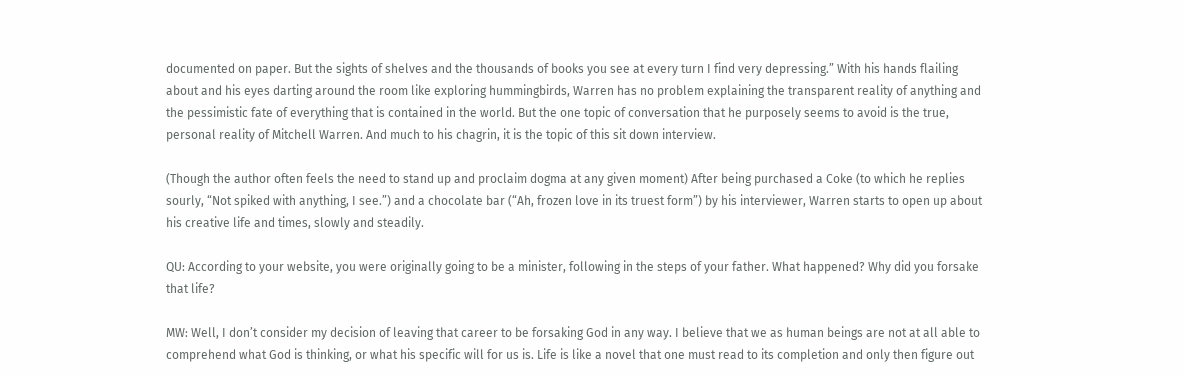documented on paper. But the sights of shelves and the thousands of books you see at every turn I find very depressing.” With his hands flailing about and his eyes darting around the room like exploring hummingbirds, Warren has no problem explaining the transparent reality of anything and the pessimistic fate of everything that is contained in the world. But the one topic of conversation that he purposely seems to avoid is the true, personal reality of Mitchell Warren. And much to his chagrin, it is the topic of this sit down interview.

(Though the author often feels the need to stand up and proclaim dogma at any given moment) After being purchased a Coke (to which he replies sourly, “Not spiked with anything, I see.”) and a chocolate bar (“Ah, frozen love in its truest form”) by his interviewer, Warren starts to open up about his creative life and times, slowly and steadily.

QU: According to your website, you were originally going to be a minister, following in the steps of your father. What happened? Why did you forsake that life?

MW: Well, I don’t consider my decision of leaving that career to be forsaking God in any way. I believe that we as human beings are not at all able to comprehend what God is thinking, or what his specific will for us is. Life is like a novel that one must read to its completion and only then figure out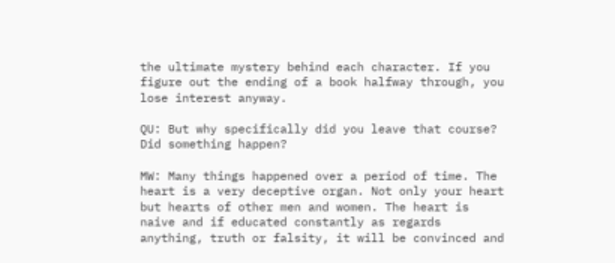the ultimate mystery behind each character. If you figure out the ending of a book halfway through, you lose interest anyway.

QU: But why specifically did you leave that course? Did something happen?

MW: Many things happened over a period of time. The heart is a very deceptive organ. Not only your heart but hearts of other men and women. The heart is naive and if educated constantly as regards anything, truth or falsity, it will be convinced and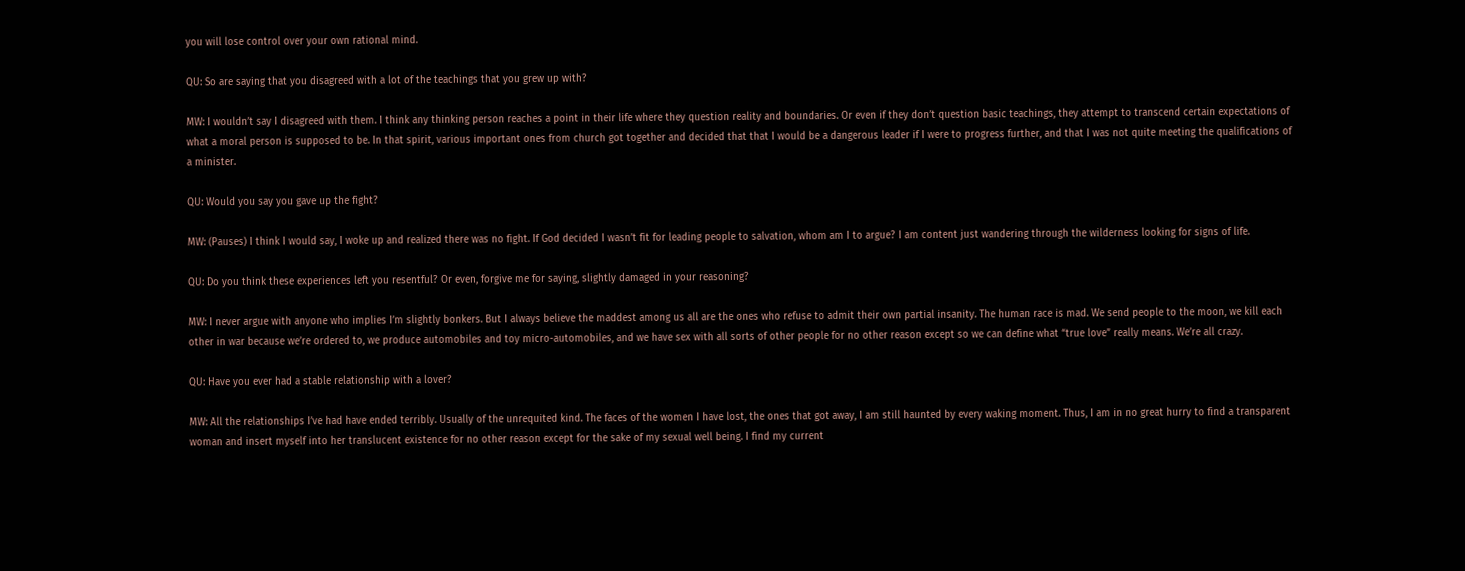you will lose control over your own rational mind.

QU: So are saying that you disagreed with a lot of the teachings that you grew up with?

MW: I wouldn’t say I disagreed with them. I think any thinking person reaches a point in their life where they question reality and boundaries. Or even if they don’t question basic teachings, they attempt to transcend certain expectations of what a moral person is supposed to be. In that spirit, various important ones from church got together and decided that that I would be a dangerous leader if I were to progress further, and that I was not quite meeting the qualifications of a minister.

QU: Would you say you gave up the fight?

MW: (Pauses) I think I would say, I woke up and realized there was no fight. If God decided I wasn’t fit for leading people to salvation, whom am I to argue? I am content just wandering through the wilderness looking for signs of life.

QU: Do you think these experiences left you resentful? Or even, forgive me for saying, slightly damaged in your reasoning?

MW: I never argue with anyone who implies I’m slightly bonkers. But I always believe the maddest among us all are the ones who refuse to admit their own partial insanity. The human race is mad. We send people to the moon, we kill each other in war because we’re ordered to, we produce automobiles and toy micro-automobiles, and we have sex with all sorts of other people for no other reason except so we can define what “true love” really means. We’re all crazy.

QU: Have you ever had a stable relationship with a lover?

MW: All the relationships I’ve had have ended terribly. Usually of the unrequited kind. The faces of the women I have lost, the ones that got away, I am still haunted by every waking moment. Thus, I am in no great hurry to find a transparent woman and insert myself into her translucent existence for no other reason except for the sake of my sexual well being. I find my current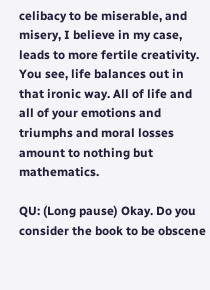celibacy to be miserable, and misery, I believe in my case, leads to more fertile creativity. You see, life balances out in that ironic way. All of life and all of your emotions and triumphs and moral losses amount to nothing but mathematics.

QU: (Long pause) Okay. Do you consider the book to be obscene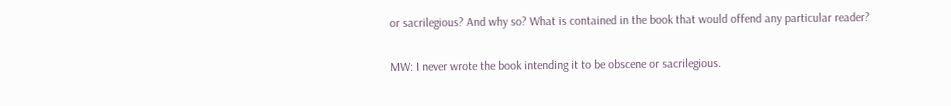or sacrilegious? And why so? What is contained in the book that would offend any particular reader?

MW: I never wrote the book intending it to be obscene or sacrilegious.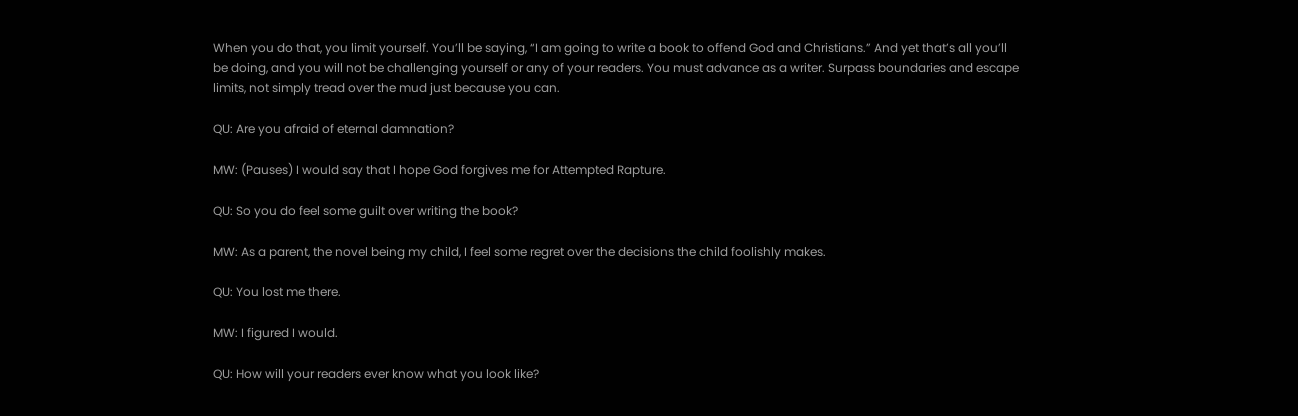When you do that, you limit yourself. You’ll be saying, “I am going to write a book to offend God and Christians.” And yet that’s all you’ll be doing, and you will not be challenging yourself or any of your readers. You must advance as a writer. Surpass boundaries and escape limits, not simply tread over the mud just because you can.

QU: Are you afraid of eternal damnation?

MW: (Pauses) I would say that I hope God forgives me for Attempted Rapture.

QU: So you do feel some guilt over writing the book?

MW: As a parent, the novel being my child, I feel some regret over the decisions the child foolishly makes.

QU: You lost me there.

MW: I figured I would.

QU: How will your readers ever know what you look like?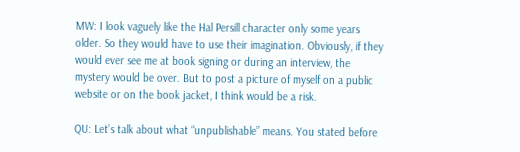MW: I look vaguely like the Hal Persill character only some years older. So they would have to use their imagination. Obviously, if they would ever see me at book signing or during an interview, the mystery would be over. But to post a picture of myself on a public website or on the book jacket, I think would be a risk.

QU: Let’s talk about what “unpublishable” means. You stated before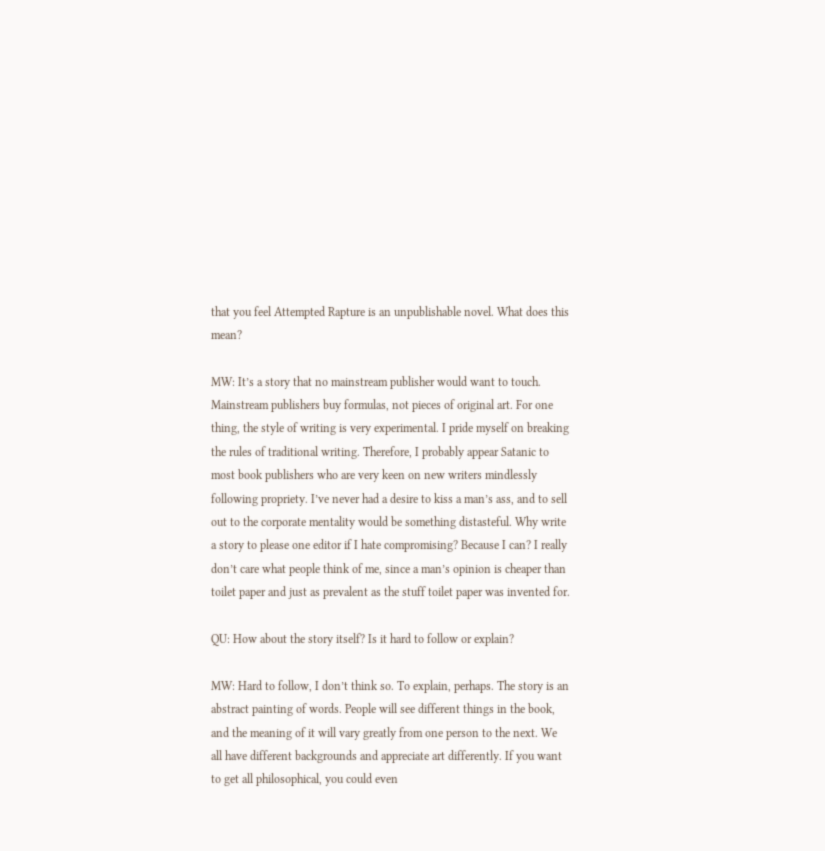that you feel Attempted Rapture is an unpublishable novel. What does this mean?

MW: It’s a story that no mainstream publisher would want to touch. Mainstream publishers buy formulas, not pieces of original art. For one thing, the style of writing is very experimental. I pride myself on breaking the rules of traditional writing. Therefore, I probably appear Satanic to most book publishers who are very keen on new writers mindlessly following propriety. I’ve never had a desire to kiss a man’s ass, and to sell out to the corporate mentality would be something distasteful. Why write a story to please one editor if I hate compromising? Because I can? I really don’t care what people think of me, since a man’s opinion is cheaper than toilet paper and just as prevalent as the stuff toilet paper was invented for.

QU: How about the story itself? Is it hard to follow or explain?

MW: Hard to follow, I don’t think so. To explain, perhaps. The story is an abstract painting of words. People will see different things in the book, and the meaning of it will vary greatly from one person to the next. We all have different backgrounds and appreciate art differently. If you want to get all philosophical, you could even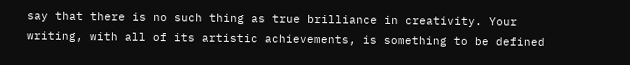say that there is no such thing as true brilliance in creativity. Your writing, with all of its artistic achievements, is something to be defined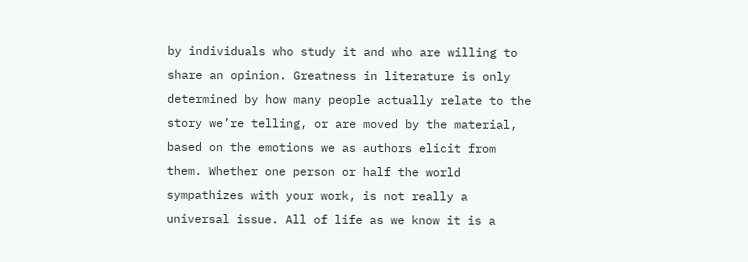by individuals who study it and who are willing to share an opinion. Greatness in literature is only determined by how many people actually relate to the story we’re telling, or are moved by the material, based on the emotions we as authors elicit from them. Whether one person or half the world sympathizes with your work, is not really a universal issue. All of life as we know it is a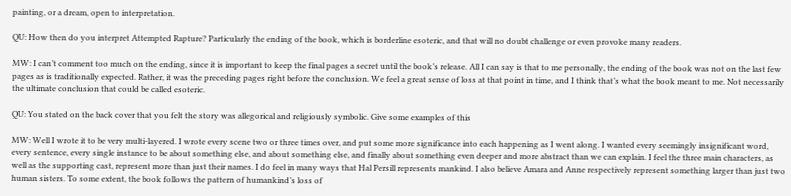painting, or a dream, open to interpretation.

QU: How then do you interpret Attempted Rapture? Particularly the ending of the book, which is borderline esoteric, and that will no doubt challenge or even provoke many readers.

MW: I can’t comment too much on the ending, since it is important to keep the final pages a secret until the book’s release. All I can say is that to me personally, the ending of the book was not on the last few pages as is traditionally expected. Rather, it was the preceding pages right before the conclusion. We feel a great sense of loss at that point in time, and I think that’s what the book meant to me. Not necessarily the ultimate conclusion that could be called esoteric.

QU: You stated on the back cover that you felt the story was allegorical and religiously symbolic. Give some examples of this

MW: Well I wrote it to be very multi-layered. I wrote every scene two or three times over, and put some more significance into each happening as I went along. I wanted every seemingly insignificant word, every sentence, every single instance to be about something else, and about something else, and finally about something even deeper and more abstract than we can explain. I feel the three main characters, as well as the supporting cast, represent more than just their names. I do feel in many ways that Hal Persill represents mankind. I also believe Amara and Anne respectively represent something larger than just two human sisters. To some extent, the book follows the pattern of humankind’s loss of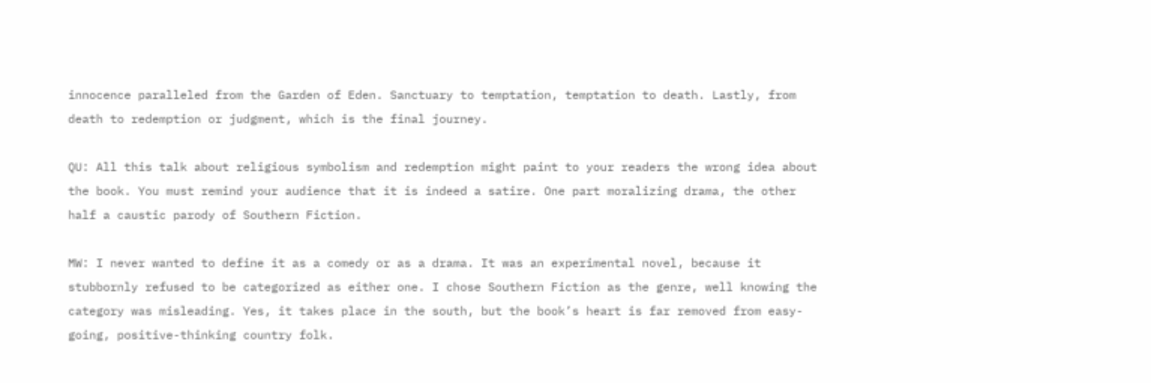innocence paralleled from the Garden of Eden. Sanctuary to temptation, temptation to death. Lastly, from death to redemption or judgment, which is the final journey.

QU: All this talk about religious symbolism and redemption might paint to your readers the wrong idea about the book. You must remind your audience that it is indeed a satire. One part moralizing drama, the other half a caustic parody of Southern Fiction.

MW: I never wanted to define it as a comedy or as a drama. It was an experimental novel, because it stubbornly refused to be categorized as either one. I chose Southern Fiction as the genre, well knowing the category was misleading. Yes, it takes place in the south, but the book’s heart is far removed from easy-going, positive-thinking country folk.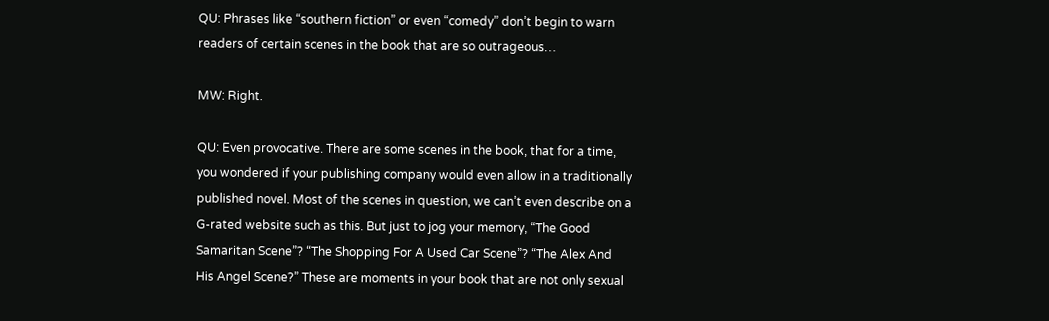QU: Phrases like “southern fiction” or even “comedy” don’t begin to warn readers of certain scenes in the book that are so outrageous…

MW: Right.

QU: Even provocative. There are some scenes in the book, that for a time, you wondered if your publishing company would even allow in a traditionally published novel. Most of the scenes in question, we can’t even describe on a G-rated website such as this. But just to jog your memory, “The Good Samaritan Scene”? “The Shopping For A Used Car Scene”? “The Alex And His Angel Scene?” These are moments in your book that are not only sexual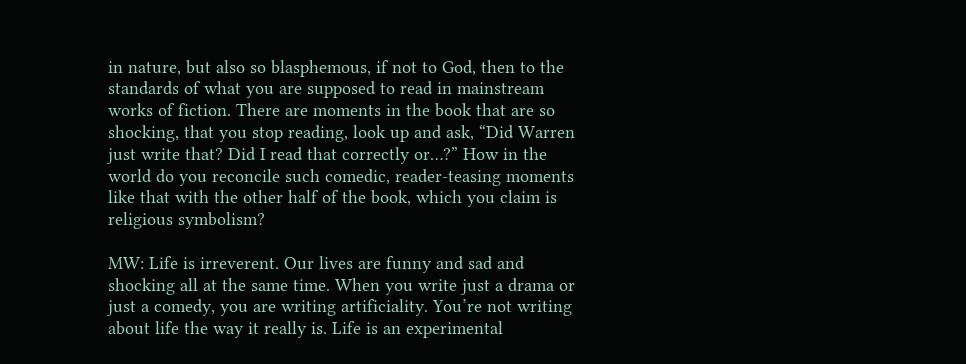in nature, but also so blasphemous, if not to God, then to the standards of what you are supposed to read in mainstream works of fiction. There are moments in the book that are so shocking, that you stop reading, look up and ask, “Did Warren just write that? Did I read that correctly or…?” How in the world do you reconcile such comedic, reader-teasing moments like that with the other half of the book, which you claim is religious symbolism?

MW: Life is irreverent. Our lives are funny and sad and shocking all at the same time. When you write just a drama or just a comedy, you are writing artificiality. You’re not writing about life the way it really is. Life is an experimental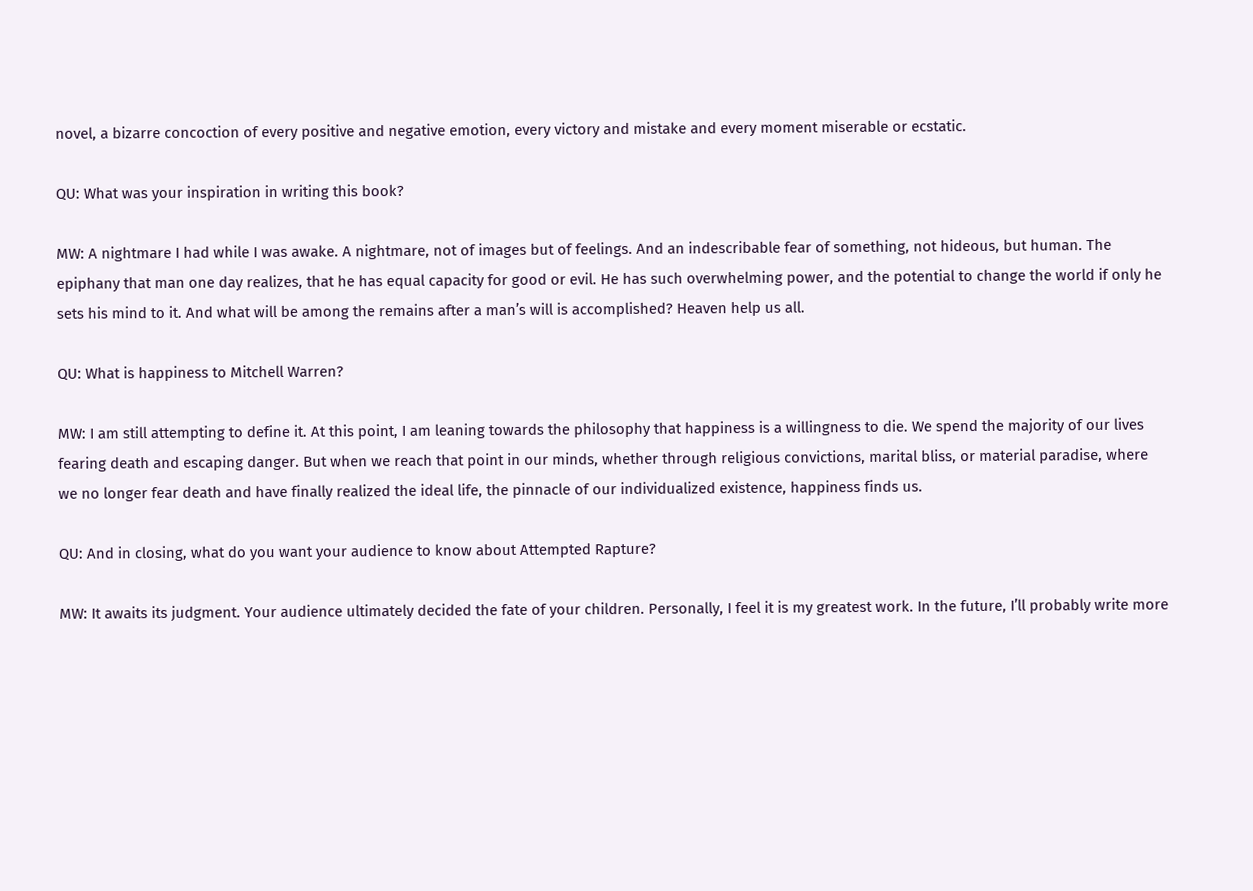novel, a bizarre concoction of every positive and negative emotion, every victory and mistake and every moment miserable or ecstatic.

QU: What was your inspiration in writing this book?

MW: A nightmare I had while I was awake. A nightmare, not of images but of feelings. And an indescribable fear of something, not hideous, but human. The epiphany that man one day realizes, that he has equal capacity for good or evil. He has such overwhelming power, and the potential to change the world if only he sets his mind to it. And what will be among the remains after a man’s will is accomplished? Heaven help us all.

QU: What is happiness to Mitchell Warren?

MW: I am still attempting to define it. At this point, I am leaning towards the philosophy that happiness is a willingness to die. We spend the majority of our lives fearing death and escaping danger. But when we reach that point in our minds, whether through religious convictions, marital bliss, or material paradise, where we no longer fear death and have finally realized the ideal life, the pinnacle of our individualized existence, happiness finds us.

QU: And in closing, what do you want your audience to know about Attempted Rapture?

MW: It awaits its judgment. Your audience ultimately decided the fate of your children. Personally, I feel it is my greatest work. In the future, I’ll probably write more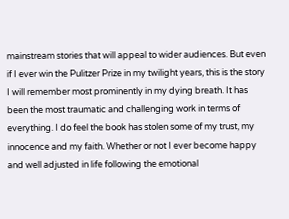mainstream stories that will appeal to wider audiences. But even if I ever win the Pulitzer Prize in my twilight years, this is the story I will remember most prominently in my dying breath. It has been the most traumatic and challenging work in terms of everything. I do feel the book has stolen some of my trust, my innocence and my faith. Whether or not I ever become happy and well adjusted in life following the emotional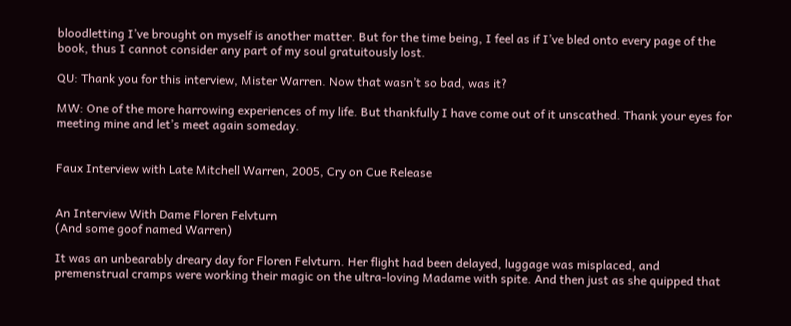bloodletting I’ve brought on myself is another matter. But for the time being, I feel as if I’ve bled onto every page of the book, thus I cannot consider any part of my soul gratuitously lost.

QU: Thank you for this interview, Mister Warren. Now that wasn’t so bad, was it?

MW: One of the more harrowing experiences of my life. But thankfully I have come out of it unscathed. Thank your eyes for meeting mine and let’s meet again someday.


Faux Interview with Late Mitchell Warren, 2005, Cry on Cue Release


An Interview With Dame Floren Felvturn
(And some goof named Warren)

It was an unbearably dreary day for Floren Felvturn. Her flight had been delayed, luggage was misplaced, and premenstrual cramps were working their magic on the ultra-loving Madame with spite. And then just as she quipped that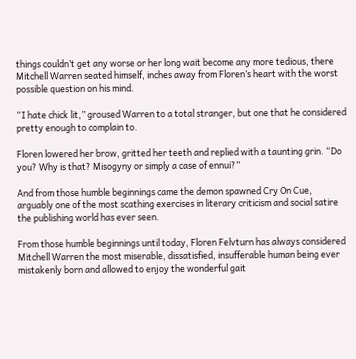things couldn’t get any worse or her long wait become any more tedious, there Mitchell Warren seated himself, inches away from Floren’s heart with the worst possible question on his mind.

“I hate chick lit,” groused Warren to a total stranger, but one that he considered pretty enough to complain to.

Floren lowered her brow, gritted her teeth and replied with a taunting grin. “Do you? Why is that? Misogyny or simply a case of ennui?”

And from those humble beginnings came the demon spawned Cry On Cue, arguably one of the most scathing exercises in literary criticism and social satire the publishing world has ever seen.

From those humble beginnings until today, Floren Felvturn has always considered Mitchell Warren the most miserable, dissatisfied, insufferable human being ever mistakenly born and allowed to enjoy the wonderful gait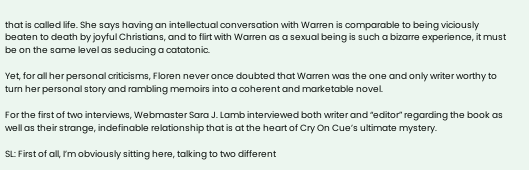that is called life. She says having an intellectual conversation with Warren is comparable to being viciously beaten to death by joyful Christians, and to flirt with Warren as a sexual being is such a bizarre experience, it must be on the same level as seducing a catatonic.

Yet, for all her personal criticisms, Floren never once doubted that Warren was the one and only writer worthy to turn her personal story and rambling memoirs into a coherent and marketable novel.

For the first of two interviews, Webmaster Sara J. Lamb interviewed both writer and “editor” regarding the book as well as their strange, indefinable relationship that is at the heart of Cry On Cue’s ultimate mystery.

SL: First of all, I’m obviously sitting here, talking to two different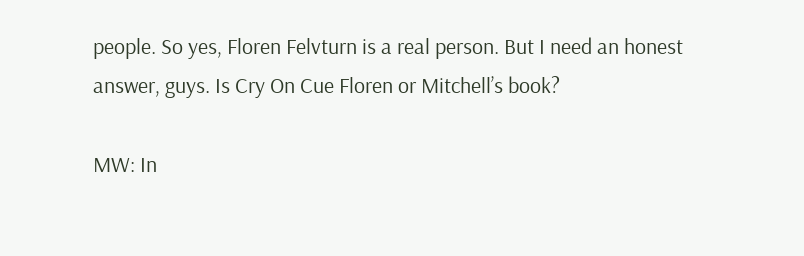people. So yes, Floren Felvturn is a real person. But I need an honest answer, guys. Is Cry On Cue Floren or Mitchell’s book?

MW: In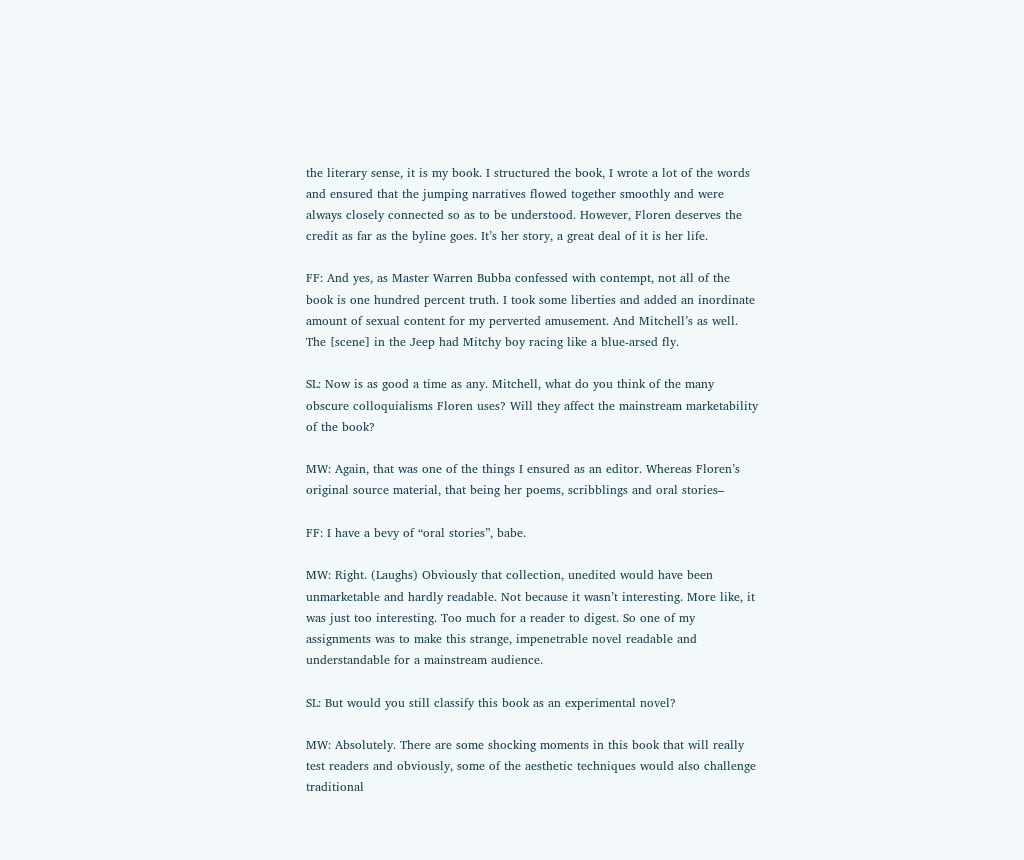the literary sense, it is my book. I structured the book, I wrote a lot of the words and ensured that the jumping narratives flowed together smoothly and were always closely connected so as to be understood. However, Floren deserves the credit as far as the byline goes. It’s her story, a great deal of it is her life.

FF: And yes, as Master Warren Bubba confessed with contempt, not all of the book is one hundred percent truth. I took some liberties and added an inordinate amount of sexual content for my perverted amusement. And Mitchell’s as well. The [scene] in the Jeep had Mitchy boy racing like a blue-arsed fly.

SL: Now is as good a time as any. Mitchell, what do you think of the many obscure colloquialisms Floren uses? Will they affect the mainstream marketability of the book?

MW: Again, that was one of the things I ensured as an editor. Whereas Floren’s original source material, that being her poems, scribblings and oral stories–

FF: I have a bevy of “oral stories”, babe.

MW: Right. (Laughs) Obviously that collection, unedited would have been unmarketable and hardly readable. Not because it wasn’t interesting. More like, it was just too interesting. Too much for a reader to digest. So one of my assignments was to make this strange, impenetrable novel readable and understandable for a mainstream audience.

SL: But would you still classify this book as an experimental novel?

MW: Absolutely. There are some shocking moments in this book that will really test readers and obviously, some of the aesthetic techniques would also challenge traditional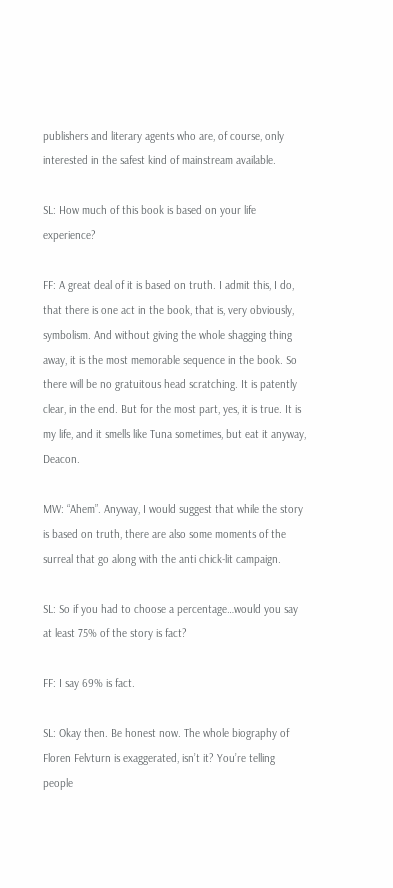publishers and literary agents who are, of course, only interested in the safest kind of mainstream available.

SL: How much of this book is based on your life experience?

FF: A great deal of it is based on truth. I admit this, I do, that there is one act in the book, that is, very obviously, symbolism. And without giving the whole shagging thing away, it is the most memorable sequence in the book. So there will be no gratuitous head scratching. It is patently clear, in the end. But for the most part, yes, it is true. It is my life, and it smells like Tuna sometimes, but eat it anyway, Deacon.

MW: “Ahem”. Anyway, I would suggest that while the story is based on truth, there are also some moments of the surreal that go along with the anti chick-lit campaign.

SL: So if you had to choose a percentage…would you say at least 75% of the story is fact?

FF: I say 69% is fact.

SL: Okay then. Be honest now. The whole biography of Floren Felvturn is exaggerated, isn’t it? You’re telling people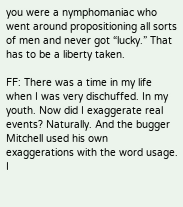you were a nymphomaniac who went around propositioning all sorts of men and never got “lucky.” That has to be a liberty taken.

FF: There was a time in my life when I was very dischuffed. In my youth. Now did I exaggerate real events? Naturally. And the bugger Mitchell used his own exaggerations with the word usage. I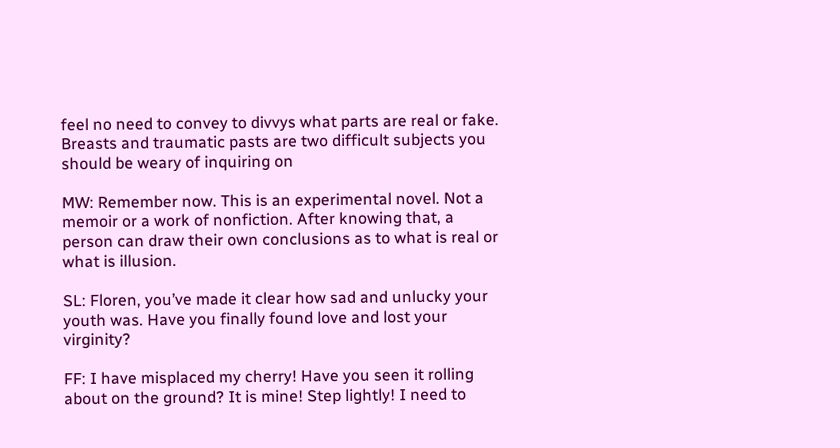feel no need to convey to divvys what parts are real or fake. Breasts and traumatic pasts are two difficult subjects you should be weary of inquiring on

MW: Remember now. This is an experimental novel. Not a memoir or a work of nonfiction. After knowing that, a person can draw their own conclusions as to what is real or what is illusion.

SL: Floren, you’ve made it clear how sad and unlucky your youth was. Have you finally found love and lost your virginity?

FF: I have misplaced my cherry! Have you seen it rolling about on the ground? It is mine! Step lightly! I need to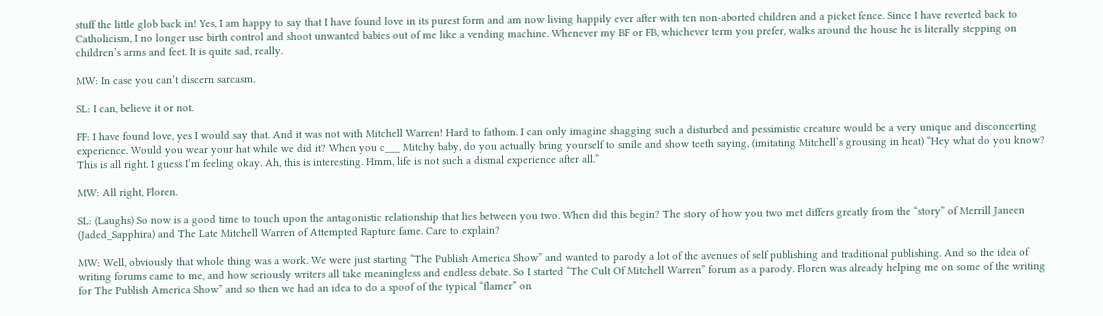stuff the little glob back in! Yes, I am happy to say that I have found love in its purest form and am now living happily ever after with ten non-aborted children and a picket fence. Since I have reverted back to Catholicism, I no longer use birth control and shoot unwanted babies out of me like a vending machine. Whenever my BF or FB, whichever term you prefer, walks around the house he is literally stepping on children’s arms and feet. It is quite sad, really.

MW: In case you can’t discern sarcasm.

SL: I can, believe it or not.

FF: I have found love, yes I would say that. And it was not with Mitchell Warren! Hard to fathom. I can only imagine shagging such a disturbed and pessimistic creature would be a very unique and disconcerting experience. Would you wear your hat while we did it? When you c___ Mitchy baby, do you actually bring yourself to smile and show teeth saying, (imitating Mitchell’s grousing in heat) “Hey what do you know? This is all right. I guess I’m feeling okay. Ah, this is interesting. Hmm, life is not such a dismal experience after all.”

MW: All right, Floren.

SL: (Laughs) So now is a good time to touch upon the antagonistic relationship that lies between you two. When did this begin? The story of how you two met differs greatly from the “story” of Merrill Janeen (Jaded_Sapphira) and The Late Mitchell Warren of Attempted Rapture fame. Care to explain?

MW: Well, obviously that whole thing was a work. We were just starting “The Publish America Show” and wanted to parody a lot of the avenues of self publishing and traditional publishing. And so the idea of writing forums came to me, and how seriously writers all take meaningless and endless debate. So I started “The Cult Of Mitchell Warren” forum as a parody. Floren was already helping me on some of the writing for The Publish America Show” and so then we had an idea to do a spoof of the typical “flamer” on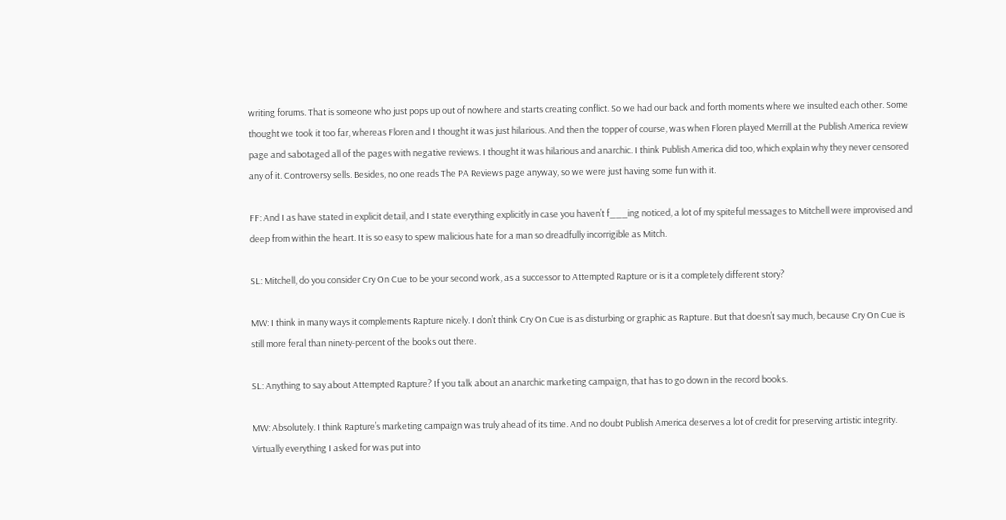writing forums. That is someone who just pops up out of nowhere and starts creating conflict. So we had our back and forth moments where we insulted each other. Some thought we took it too far, whereas Floren and I thought it was just hilarious. And then the topper of course, was when Floren played Merrill at the Publish America review page and sabotaged all of the pages with negative reviews. I thought it was hilarious and anarchic. I think Publish America did too, which explain why they never censored any of it. Controversy sells. Besides, no one reads The PA Reviews page anyway, so we were just having some fun with it.

FF: And I as have stated in explicit detail, and I state everything explicitly in case you haven’t f___ing noticed, a lot of my spiteful messages to Mitchell were improvised and deep from within the heart. It is so easy to spew malicious hate for a man so dreadfully incorrigible as Mitch.

SL: Mitchell, do you consider Cry On Cue to be your second work, as a successor to Attempted Rapture or is it a completely different story?

MW: I think in many ways it complements Rapture nicely. I don’t think Cry On Cue is as disturbing or graphic as Rapture. But that doesn’t say much, because Cry On Cue is still more feral than ninety-percent of the books out there.

SL: Anything to say about Attempted Rapture? If you talk about an anarchic marketing campaign, that has to go down in the record books.

MW: Absolutely. I think Rapture’s marketing campaign was truly ahead of its time. And no doubt Publish America deserves a lot of credit for preserving artistic integrity. Virtually everything I asked for was put into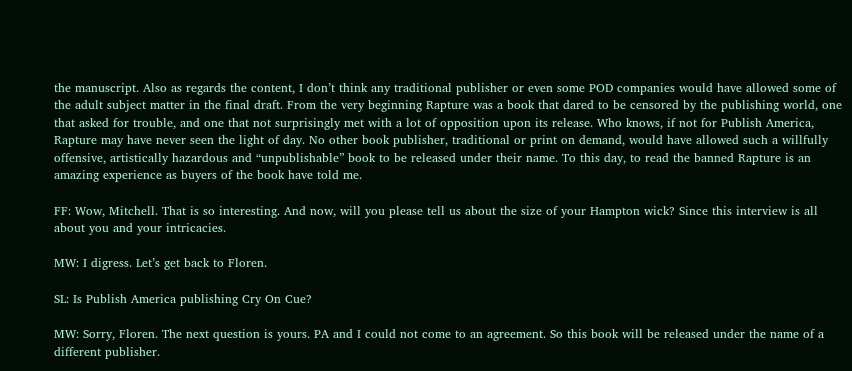the manuscript. Also as regards the content, I don’t think any traditional publisher or even some POD companies would have allowed some of the adult subject matter in the final draft. From the very beginning Rapture was a book that dared to be censored by the publishing world, one that asked for trouble, and one that not surprisingly met with a lot of opposition upon its release. Who knows, if not for Publish America, Rapture may have never seen the light of day. No other book publisher, traditional or print on demand, would have allowed such a willfully offensive, artistically hazardous and “unpublishable” book to be released under their name. To this day, to read the banned Rapture is an amazing experience as buyers of the book have told me.

FF: Wow, Mitchell. That is so interesting. And now, will you please tell us about the size of your Hampton wick? Since this interview is all about you and your intricacies.

MW: I digress. Let’s get back to Floren.

SL: Is Publish America publishing Cry On Cue?

MW: Sorry, Floren. The next question is yours. PA and I could not come to an agreement. So this book will be released under the name of a different publisher.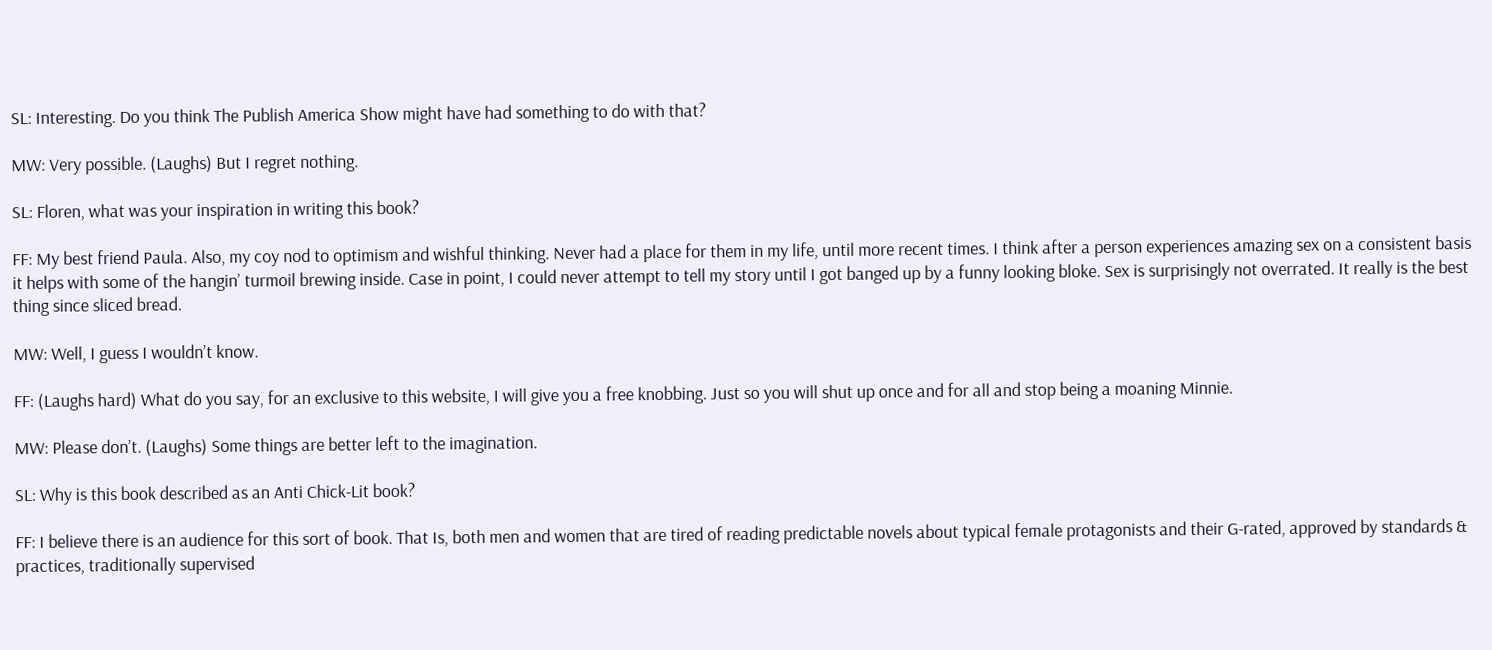SL: Interesting. Do you think The Publish America Show might have had something to do with that?

MW: Very possible. (Laughs) But I regret nothing.

SL: Floren, what was your inspiration in writing this book?

FF: My best friend Paula. Also, my coy nod to optimism and wishful thinking. Never had a place for them in my life, until more recent times. I think after a person experiences amazing sex on a consistent basis it helps with some of the hangin’ turmoil brewing inside. Case in point, I could never attempt to tell my story until I got banged up by a funny looking bloke. Sex is surprisingly not overrated. It really is the best thing since sliced bread.

MW: Well, I guess I wouldn’t know.

FF: (Laughs hard) What do you say, for an exclusive to this website, I will give you a free knobbing. Just so you will shut up once and for all and stop being a moaning Minnie.

MW: Please don’t. (Laughs) Some things are better left to the imagination.

SL: Why is this book described as an Anti Chick-Lit book?

FF: I believe there is an audience for this sort of book. That Is, both men and women that are tired of reading predictable novels about typical female protagonists and their G-rated, approved by standards & practices, traditionally supervised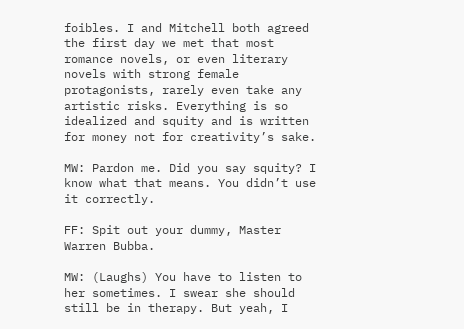foibles. I and Mitchell both agreed the first day we met that most romance novels, or even literary novels with strong female protagonists, rarely even take any artistic risks. Everything is so idealized and squity and is written for money not for creativity’s sake.

MW: Pardon me. Did you say squity? I know what that means. You didn’t use it correctly.

FF: Spit out your dummy, Master Warren Bubba.

MW: (Laughs) You have to listen to her sometimes. I swear she should still be in therapy. But yeah, I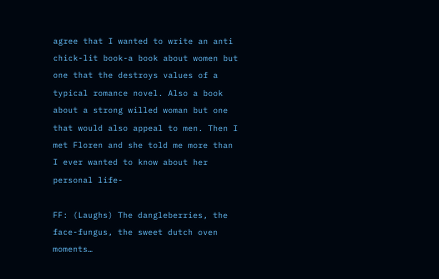agree that I wanted to write an anti chick-lit book-a book about women but one that the destroys values of a typical romance novel. Also a book about a strong willed woman but one that would also appeal to men. Then I met Floren and she told me more than I ever wanted to know about her personal life-

FF: (Laughs) The dangleberries, the face-fungus, the sweet dutch oven moments…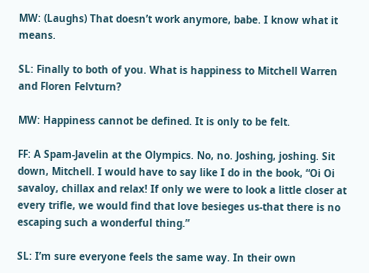MW: (Laughs) That doesn’t work anymore, babe. I know what it means.

SL: Finally to both of you. What is happiness to Mitchell Warren and Floren Felvturn?

MW: Happiness cannot be defined. It is only to be felt.

FF: A Spam-Javelin at the Olympics. No, no. Joshing, joshing. Sit down, Mitchell. I would have to say like I do in the book, “Oi Oi savaloy, chillax and relax! If only we were to look a little closer at every trifle, we would find that love besieges us-that there is no escaping such a wonderful thing.”

SL: I’m sure everyone feels the same way. In their own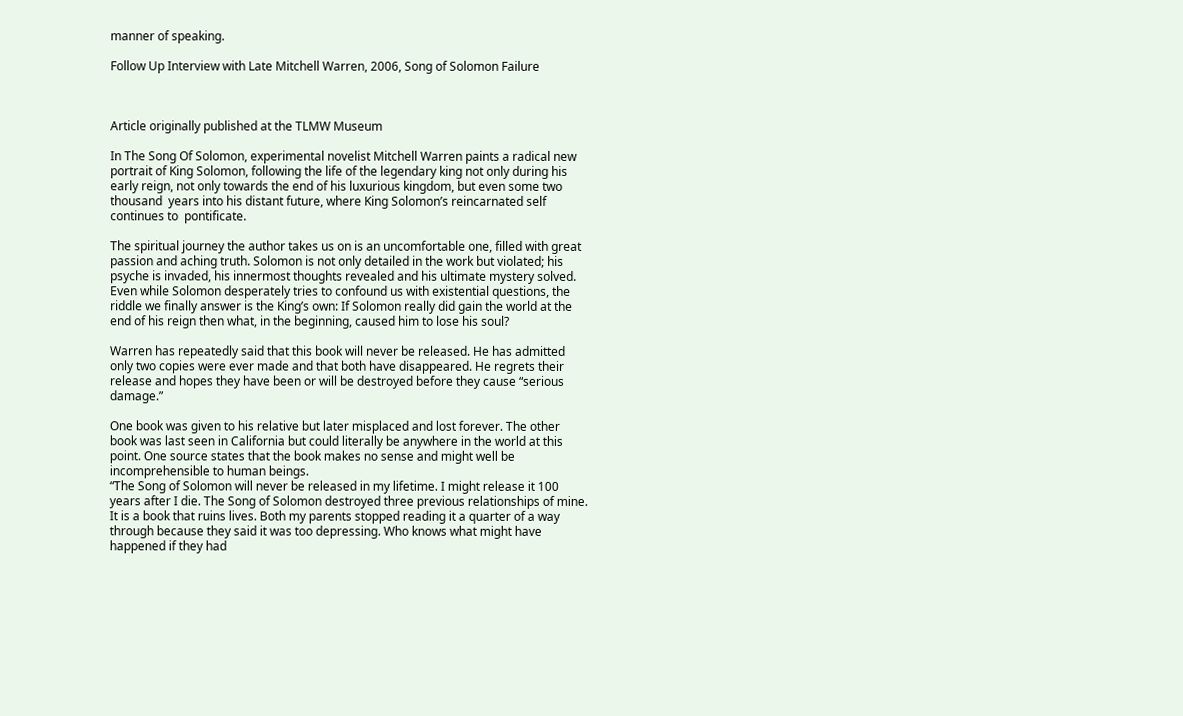manner of speaking.

Follow Up Interview with Late Mitchell Warren, 2006, Song of Solomon Failure



Article originally published at the TLMW Museum

In The Song Of Solomon, experimental novelist Mitchell Warren paints a radical new portrait of King Solomon, following the life of the legendary king not only during his early reign, not only towards the end of his luxurious kingdom, but even some two thousand  years into his distant future, where King Solomon’s reincarnated self continues to  pontificate.

The spiritual journey the author takes us on is an uncomfortable one, filled with great passion and aching truth. Solomon is not only detailed in the work but violated; his psyche is invaded, his innermost thoughts revealed and his ultimate mystery solved.  Even while Solomon desperately tries to confound us with existential questions, the riddle we finally answer is the King’s own: If Solomon really did gain the world at the end of his reign then what, in the beginning, caused him to lose his soul?

Warren has repeatedly said that this book will never be released. He has admitted only two copies were ever made and that both have disappeared. He regrets their release and hopes they have been or will be destroyed before they cause “serious damage.”

One book was given to his relative but later misplaced and lost forever. The other book was last seen in California but could literally be anywhere in the world at this point. One source states that the book makes no sense and might well be incomprehensible to human beings.
“The Song of Solomon will never be released in my lifetime. I might release it 100 years after I die. The Song of Solomon destroyed three previous relationships of mine. It is a book that ruins lives. Both my parents stopped reading it a quarter of a way through because they said it was too depressing. Who knows what might have happened if they had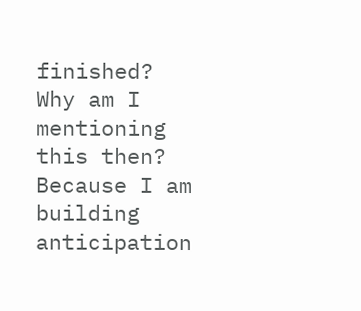finished? Why am I mentioning this then? Because I am building anticipation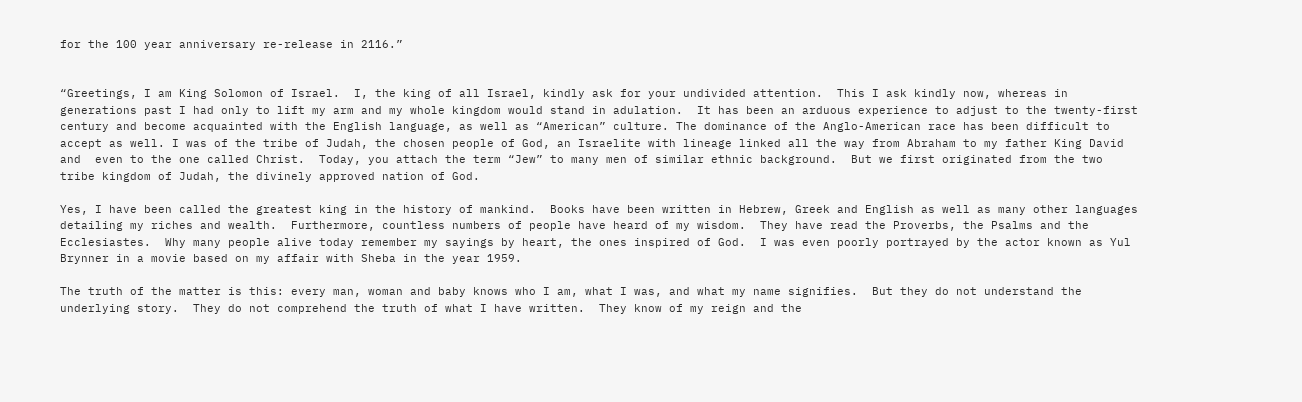for the 100 year anniversary re-release in 2116.”


“Greetings, I am King Solomon of Israel.  I, the king of all Israel, kindly ask for your undivided attention.  This I ask kindly now, whereas in generations past I had only to lift my arm and my whole kingdom would stand in adulation.  It has been an arduous experience to adjust to the twenty-first century and become acquainted with the English language, as well as “American” culture. The dominance of the Anglo-American race has been difficult to accept as well. I was of the tribe of Judah, the chosen people of God, an Israelite with lineage linked all the way from Abraham to my father King David and  even to the one called Christ.  Today, you attach the term “Jew” to many men of similar ethnic background.  But we first originated from the two tribe kingdom of Judah, the divinely approved nation of God.

Yes, I have been called the greatest king in the history of mankind.  Books have been written in Hebrew, Greek and English as well as many other languages detailing my riches and wealth.  Furthermore, countless numbers of people have heard of my wisdom.  They have read the Proverbs, the Psalms and the Ecclesiastes.  Why many people alive today remember my sayings by heart, the ones inspired of God.  I was even poorly portrayed by the actor known as Yul Brynner in a movie based on my affair with Sheba in the year 1959.

The truth of the matter is this: every man, woman and baby knows who I am, what I was, and what my name signifies.  But they do not understand the underlying story.  They do not comprehend the truth of what I have written.  They know of my reign and the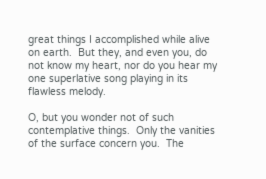great things I accomplished while alive on earth.  But they, and even you, do not know my heart, nor do you hear my one superlative song playing in its flawless melody.

O, but you wonder not of such contemplative things.  Only the vanities of the surface concern you.  The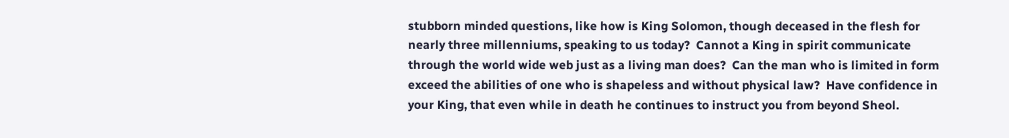stubborn minded questions, like how is King Solomon, though deceased in the flesh for nearly three millenniums, speaking to us today?  Cannot a King in spirit communicate through the world wide web just as a living man does?  Can the man who is limited in form exceed the abilities of one who is shapeless and without physical law?  Have confidence in your King, that even while in death he continues to instruct you from beyond Sheol.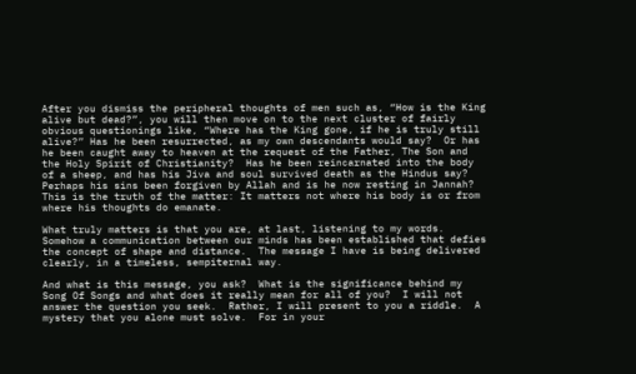After you dismiss the peripheral thoughts of men such as, “How is the King alive but dead?”, you will then move on to the next cluster of fairly obvious questionings like, “Where has the King gone, if he is truly still alive?” Has he been resurrected, as my own descendants would say?  Or has he been caught away to heaven at the request of the Father, The Son and the Holy Spirit of Christianity?  Has he been reincarnated into the body of a sheep, and has his Jiva and soul survived death as the Hindus say?  Perhaps his sins been forgiven by Allah and is he now resting in Jannah?  This is the truth of the matter: It matters not where his body is or from where his thoughts do emanate.

What truly matters is that you are, at last, listening to my words.  Somehow a communication between our minds has been established that defies the concept of shape and distance.  The message I have is being delivered clearly, in a timeless, sempiternal way.

And what is this message, you ask?  What is the significance behind my Song Of Songs and what does it really mean for all of you?  I will not answer the question you seek.  Rather, I will present to you a riddle.  A mystery that you alone must solve.  For in your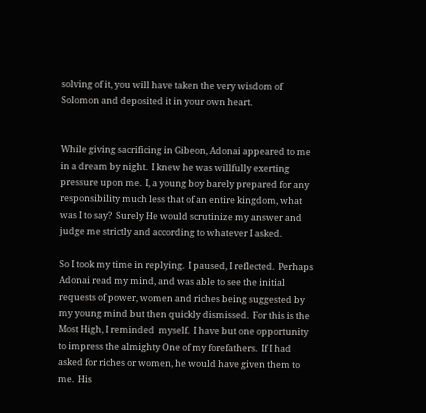solving of it, you will have taken the very wisdom of Solomon and deposited it in your own heart.


While giving sacrificing in Gibeon, Adonai appeared to me in a dream by night.  I knew he was willfully exerting pressure upon me.  I, a young boy barely prepared for any responsibility much less that of an entire kingdom, what was I to say?  Surely He would scrutinize my answer and judge me strictly and according to whatever I asked.

So I took my time in replying.  I paused, I reflected.  Perhaps Adonai read my mind, and was able to see the initial requests of power, women and riches being suggested by my young mind but then quickly dismissed.  For this is the Most High, I reminded  myself.  I have but one opportunity to impress the almighty One of my forefathers.  If I had asked for riches or women, he would have given them to me.  His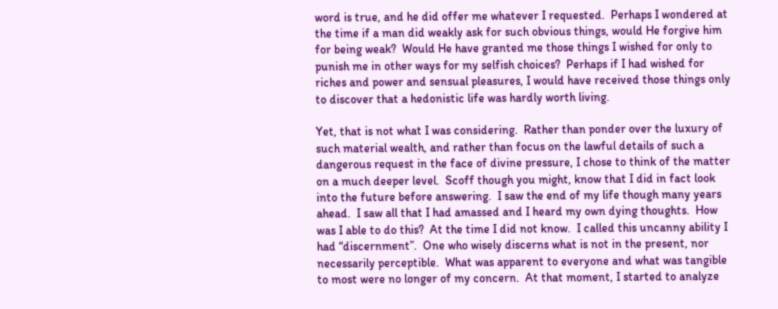word is true, and he did offer me whatever I requested.  Perhaps I wondered at the time if a man did weakly ask for such obvious things, would He forgive him for being weak?  Would He have granted me those things I wished for only to punish me in other ways for my selfish choices?  Perhaps if I had wished for riches and power and sensual pleasures, I would have received those things only to discover that a hedonistic life was hardly worth living.

Yet, that is not what I was considering.  Rather than ponder over the luxury of such material wealth, and rather than focus on the lawful details of such a dangerous request in the face of divine pressure, I chose to think of the matter on a much deeper level.  Scoff though you might, know that I did in fact look into the future before answering.  I saw the end of my life though many years ahead.  I saw all that I had amassed and I heard my own dying thoughts.  How was I able to do this?  At the time I did not know.  I called this uncanny ability I had “discernment”.  One who wisely discerns what is not in the present, nor necessarily perceptible.  What was apparent to everyone and what was tangible to most were no longer of my concern.  At that moment, I started to analyze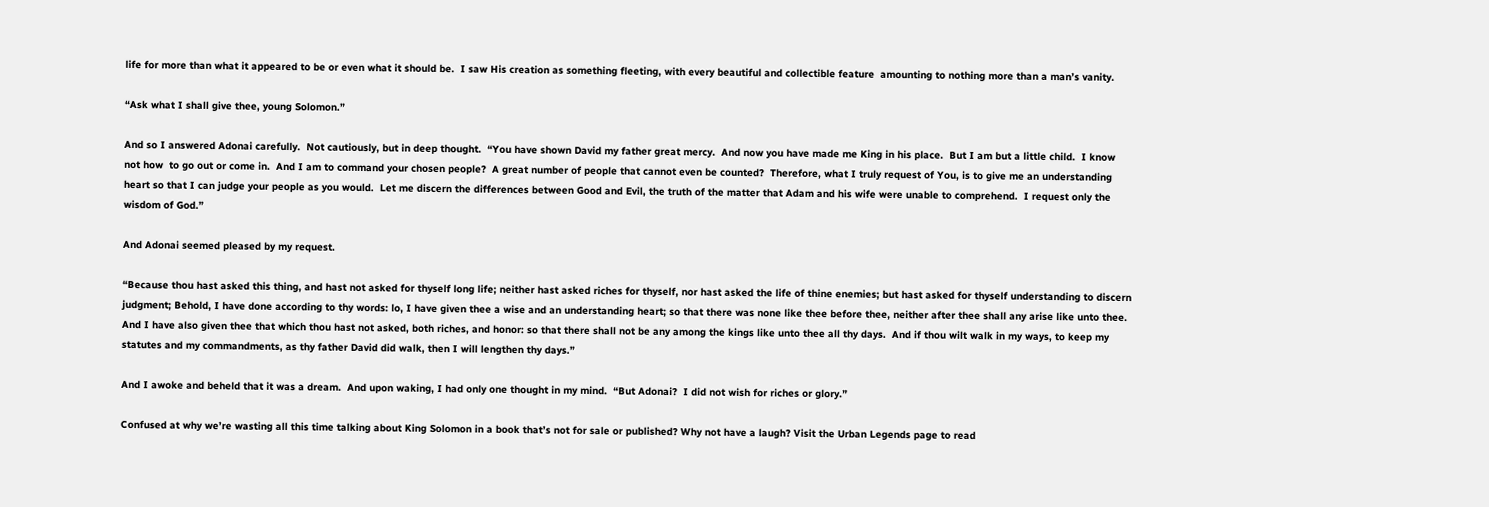life for more than what it appeared to be or even what it should be.  I saw His creation as something fleeting, with every beautiful and collectible feature  amounting to nothing more than a man’s vanity.

“Ask what I shall give thee, young Solomon.”

And so I answered Adonai carefully.  Not cautiously, but in deep thought.  “You have shown David my father great mercy.  And now you have made me King in his place.  But I am but a little child.  I know not how  to go out or come in.  And I am to command your chosen people?  A great number of people that cannot even be counted?  Therefore, what I truly request of You, is to give me an understanding heart so that I can judge your people as you would.  Let me discern the differences between Good and Evil, the truth of the matter that Adam and his wife were unable to comprehend.  I request only the wisdom of God.”

And Adonai seemed pleased by my request.

“Because thou hast asked this thing, and hast not asked for thyself long life; neither hast asked riches for thyself, nor hast asked the life of thine enemies; but hast asked for thyself understanding to discern judgment; Behold, I have done according to thy words: lo, I have given thee a wise and an understanding heart; so that there was none like thee before thee, neither after thee shall any arise like unto thee. And I have also given thee that which thou hast not asked, both riches, and honor: so that there shall not be any among the kings like unto thee all thy days.  And if thou wilt walk in my ways, to keep my statutes and my commandments, as thy father David did walk, then I will lengthen thy days.”

And I awoke and beheld that it was a dream.  And upon waking, I had only one thought in my mind.  “But Adonai?  I did not wish for riches or glory.”

Confused at why we’re wasting all this time talking about King Solomon in a book that’s not for sale or published? Why not have a laugh? Visit the Urban Legends page to read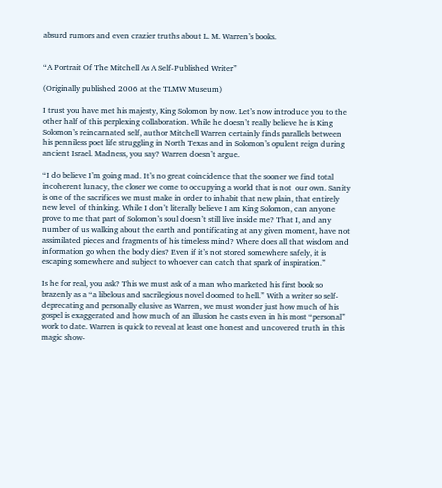absurd rumors and even crazier truths about L. M. Warren’s books.


“A Portrait Of The Mitchell As A Self-Published Writer”

(Originally published 2006 at the TLMW Museum)

I trust you have met his majesty, King Solomon by now. Let’s now introduce you to the other half of this perplexing collaboration. While he doesn’t really believe he is King Solomon’s reincarnated self, author Mitchell Warren certainly finds parallels between his penniless poet life struggling in North Texas and in Solomon’s opulent reign during ancient Israel. Madness, you say? Warren doesn’t argue.

“I do believe I’m going mad. It’s no great coincidence that the sooner we find total  incoherent lunacy, the closer we come to occupying a world that is not  our own. Sanity is one of the sacrifices we must make in order to inhabit that new plain, that entirely new level  of thinking. While I don’t literally believe I am King Solomon, can anyone prove to me that part of Solomon’s soul doesn’t still live inside me? That I, and any number of us walking about the earth and pontificating at any given moment, have not assimilated pieces and fragments of his timeless mind? Where does all that wisdom and information go when the body dies? Even if it’s not stored somewhere safely, it is escaping somewhere and subject to whoever can catch that spark of inspiration.”

Is he for real, you ask? This we must ask of a man who marketed his first book so brazenly as a “a libelous and sacrilegious novel doomed to hell.” With a writer so self-deprecating and personally elusive as Warren, we must wonder just how much of his gospel is exaggerated and how much of an illusion he casts even in his most “personal” work to date. Warren is quick to reveal at least one honest and uncovered truth in this magic show-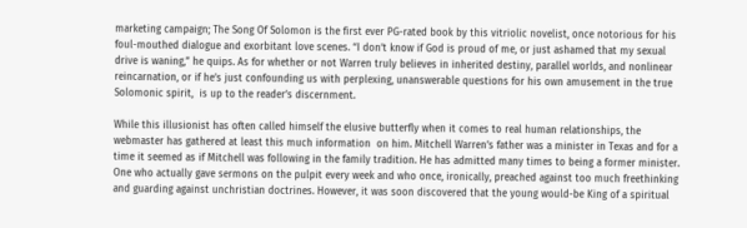marketing campaign; The Song Of Solomon is the first ever PG-rated book by this vitriolic novelist, once notorious for his foul-mouthed dialogue and exorbitant love scenes. “I don’t know if God is proud of me, or just ashamed that my sexual drive is waning,” he quips. As for whether or not Warren truly believes in inherited destiny, parallel worlds, and nonlinear reincarnation, or if he’s just confounding us with perplexing, unanswerable questions for his own amusement in the true Solomonic spirit,  is up to the reader’s discernment.

While this illusionist has often called himself the elusive butterfly when it comes to real human relationships, the webmaster has gathered at least this much information  on him. Mitchell Warren’s father was a minister in Texas and for a time it seemed as if Mitchell was following in the family tradition. He has admitted many times to being a former minister. One who actually gave sermons on the pulpit every week and who once, ironically, preached against too much freethinking and guarding against unchristian doctrines. However, it was soon discovered that the young would-be King of a spiritual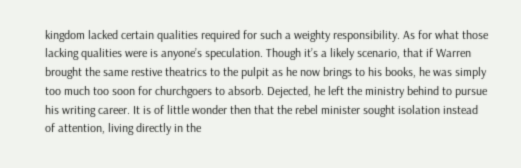kingdom lacked certain qualities required for such a weighty responsibility. As for what those lacking qualities were is anyone’s speculation. Though it’s a likely scenario, that if Warren brought the same restive theatrics to the pulpit as he now brings to his books, he was simply too much too soon for churchgoers to absorb. Dejected, he left the ministry behind to pursue his writing career. It is of little wonder then that the rebel minister sought isolation instead of attention, living directly in the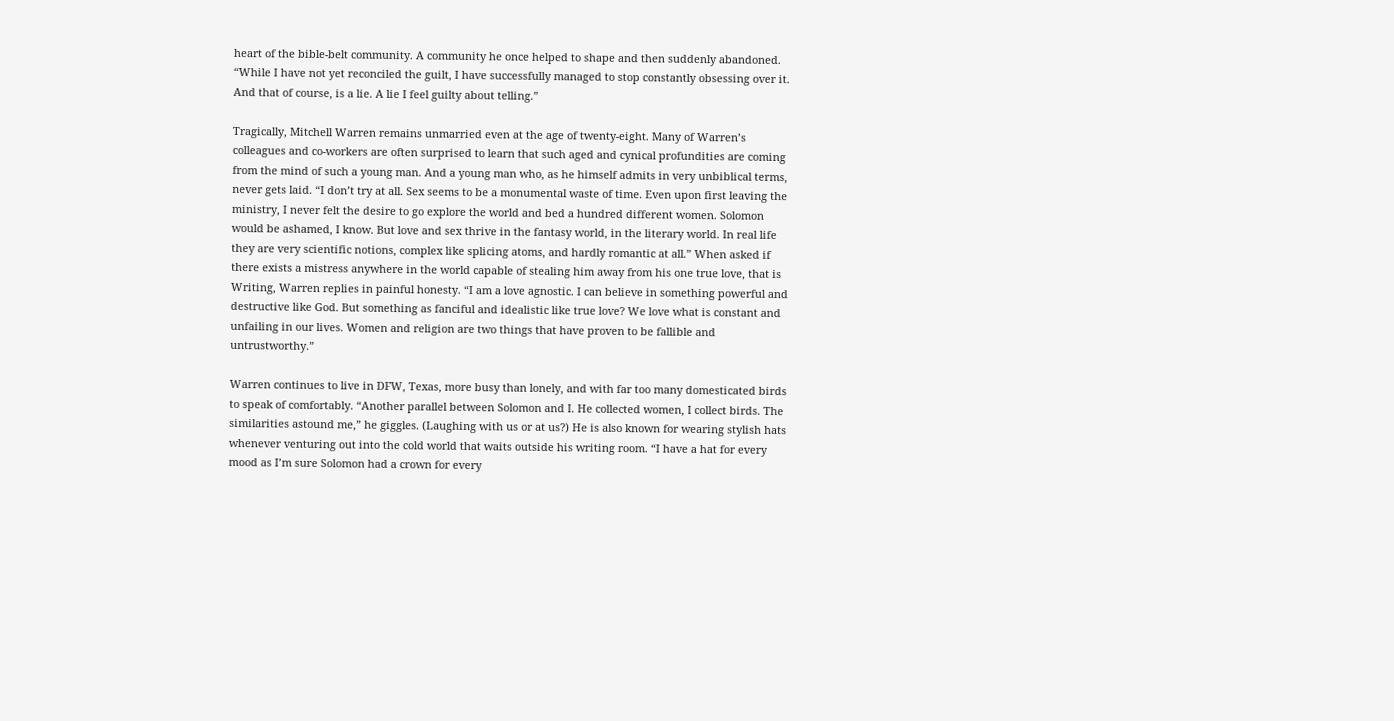heart of the bible-belt community. A community he once helped to shape and then suddenly abandoned. “While I have not yet reconciled the guilt, I have successfully managed to stop constantly obsessing over it. And that of course, is a lie. A lie I feel guilty about telling.”

Tragically, Mitchell Warren remains unmarried even at the age of twenty-eight. Many of Warren’s colleagues and co-workers are often surprised to learn that such aged and cynical profundities are coming from the mind of such a young man. And a young man who, as he himself admits in very unbiblical terms, never gets laid. “I don’t try at all. Sex seems to be a monumental waste of time. Even upon first leaving the ministry, I never felt the desire to go explore the world and bed a hundred different women. Solomon would be ashamed, I know. But love and sex thrive in the fantasy world, in the literary world. In real life they are very scientific notions, complex like splicing atoms, and hardly romantic at all.” When asked if there exists a mistress anywhere in the world capable of stealing him away from his one true love, that is Writing, Warren replies in painful honesty. “I am a love agnostic. I can believe in something powerful and destructive like God. But something as fanciful and idealistic like true love? We love what is constant and unfailing in our lives. Women and religion are two things that have proven to be fallible and untrustworthy.”

Warren continues to live in DFW, Texas, more busy than lonely, and with far too many domesticated birds to speak of comfortably. “Another parallel between Solomon and I. He collected women, I collect birds. The similarities astound me,” he giggles. (Laughing with us or at us?) He is also known for wearing stylish hats whenever venturing out into the cold world that waits outside his writing room. “I have a hat for every mood as I’m sure Solomon had a crown for every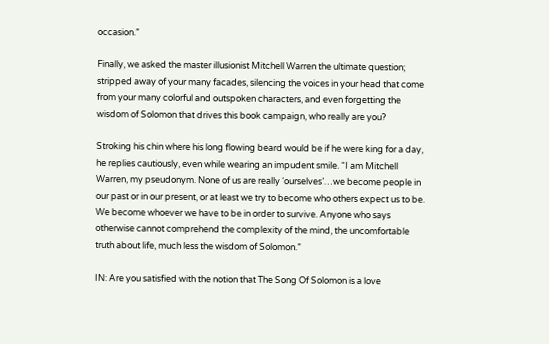occasion.”

Finally, we asked the master illusionist Mitchell Warren the ultimate question; stripped away of your many facades, silencing the voices in your head that come from your many colorful and outspoken characters, and even forgetting the wisdom of Solomon that drives this book campaign, who really are you?

Stroking his chin where his long flowing beard would be if he were king for a day, he replies cautiously, even while wearing an impudent smile. “I am Mitchell Warren, my pseudonym. None of us are really ‘ourselves’…we become people in our past or in our present, or at least we try to become who others expect us to be. We become whoever we have to be in order to survive. Anyone who says otherwise cannot comprehend the complexity of the mind, the uncomfortable truth about life, much less the wisdom of Solomon.”

IN: Are you satisfied with the notion that The Song Of Solomon is a love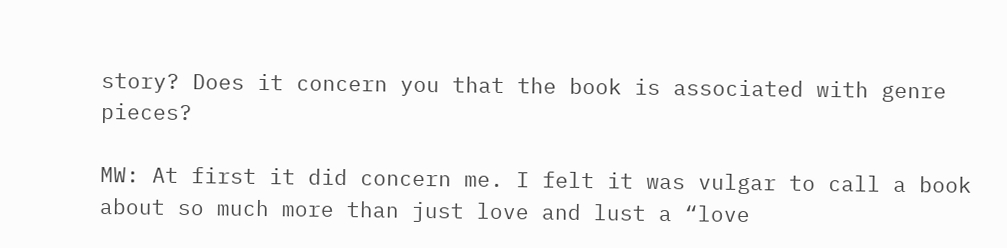story? Does it concern you that the book is associated with genre pieces?

MW: At first it did concern me. I felt it was vulgar to call a book about so much more than just love and lust a “love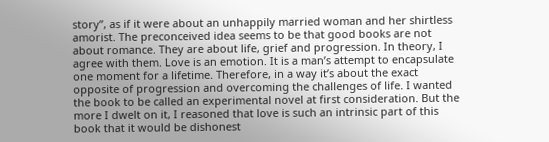story”, as if it were about an unhappily married woman and her shirtless amorist. The preconceived idea seems to be that good books are not about romance. They are about life, grief and progression. In theory, I agree with them. Love is an emotion. It is a man’s attempt to encapsulate one moment for a lifetime. Therefore, in a way it’s about the exact opposite of progression and overcoming the challenges of life. I wanted the book to be called an experimental novel at first consideration. But the more I dwelt on it, I reasoned that love is such an intrinsic part of this book that it would be dishonest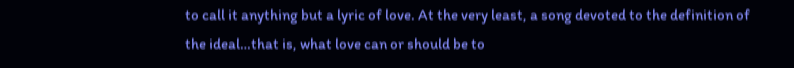to call it anything but a lyric of love. At the very least, a song devoted to the definition of the ideal…that is, what love can or should be to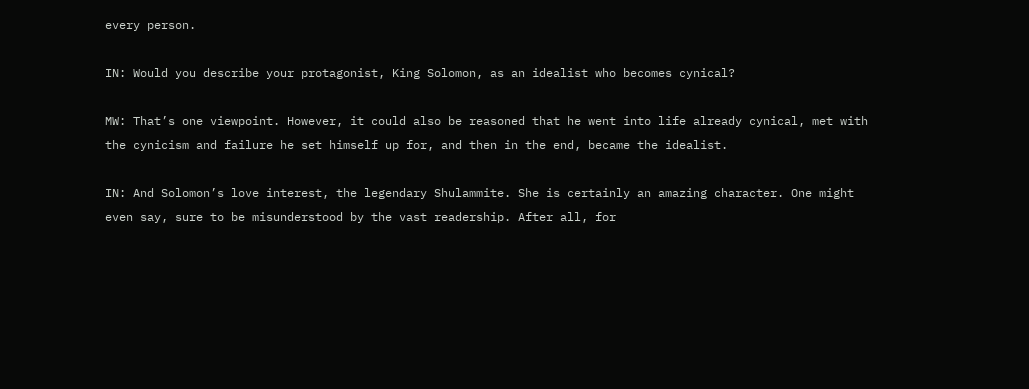every person.

IN: Would you describe your protagonist, King Solomon, as an idealist who becomes cynical?

MW: That’s one viewpoint. However, it could also be reasoned that he went into life already cynical, met with the cynicism and failure he set himself up for, and then in the end, became the idealist.

IN: And Solomon’s love interest, the legendary Shulammite. She is certainly an amazing character. One might even say, sure to be misunderstood by the vast readership. After all, for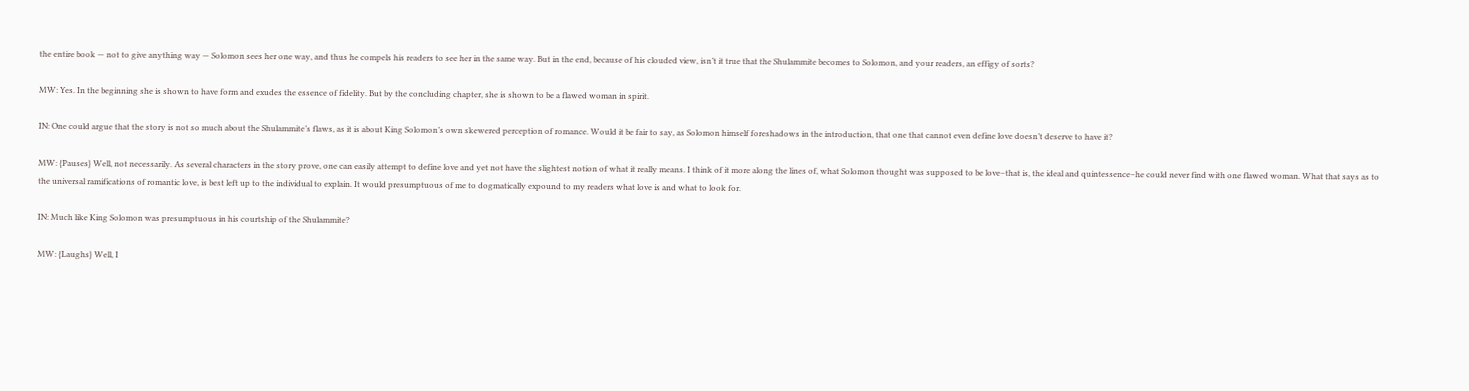the entire book — not to give anything way — Solomon sees her one way, and thus he compels his readers to see her in the same way. But in the end, because of his clouded view, isn’t it true that the Shulammite becomes to Solomon, and your readers, an effigy of sorts?

MW: Yes. In the beginning she is shown to have form and exudes the essence of fidelity. But by the concluding chapter, she is shown to be a flawed woman in spirit.

IN: One could argue that the story is not so much about the Shulammite’s flaws, as it is about King Solomon’s own skewered perception of romance. Would it be fair to say, as Solomon himself foreshadows in the introduction, that one that cannot even define love doesn’t deserve to have it?

MW: {Pauses} Well, not necessarily. As several characters in the story prove, one can easily attempt to define love and yet not have the slightest notion of what it really means. I think of it more along the lines of, what Solomon thought was supposed to be love–that is, the ideal and quintessence–he could never find with one flawed woman. What that says as to the universal ramifications of romantic love, is best left up to the individual to explain. It would presumptuous of me to dogmatically expound to my readers what love is and what to look for.

IN: Much like King Solomon was presumptuous in his courtship of the Shulammite?

MW: {Laughs} Well, I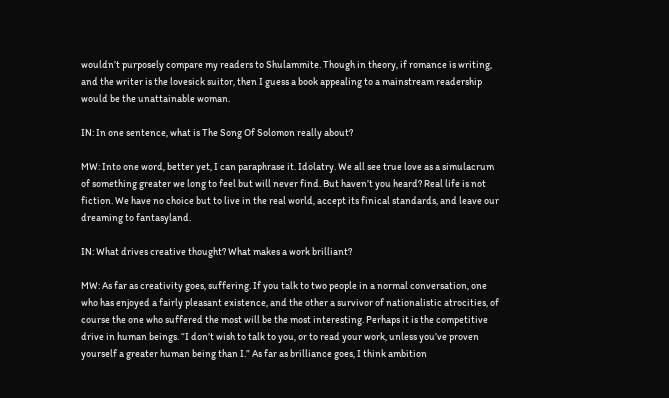wouldn’t purposely compare my readers to Shulammite. Though in theory, if romance is writing, and the writer is the lovesick suitor, then I guess a book appealing to a mainstream readership would be the unattainable woman.

IN: In one sentence, what is The Song Of Solomon really about?

MW: Into one word, better yet, I can paraphrase it. Idolatry. We all see true love as a simulacrum of something greater we long to feel but will never find. But haven’t you heard? Real life is not fiction. We have no choice but to live in the real world, accept its finical standards, and leave our dreaming to fantasyland.

IN: What drives creative thought? What makes a work brilliant?

MW: As far as creativity goes, suffering. If you talk to two people in a normal conversation, one who has enjoyed a fairly pleasant existence, and the other a survivor of nationalistic atrocities, of course the one who suffered the most will be the most interesting. Perhaps it is the competitive drive in human beings. “I don’t wish to talk to you, or to read your work, unless you’ve proven yourself a greater human being than I.” As far as brilliance goes, I think ambition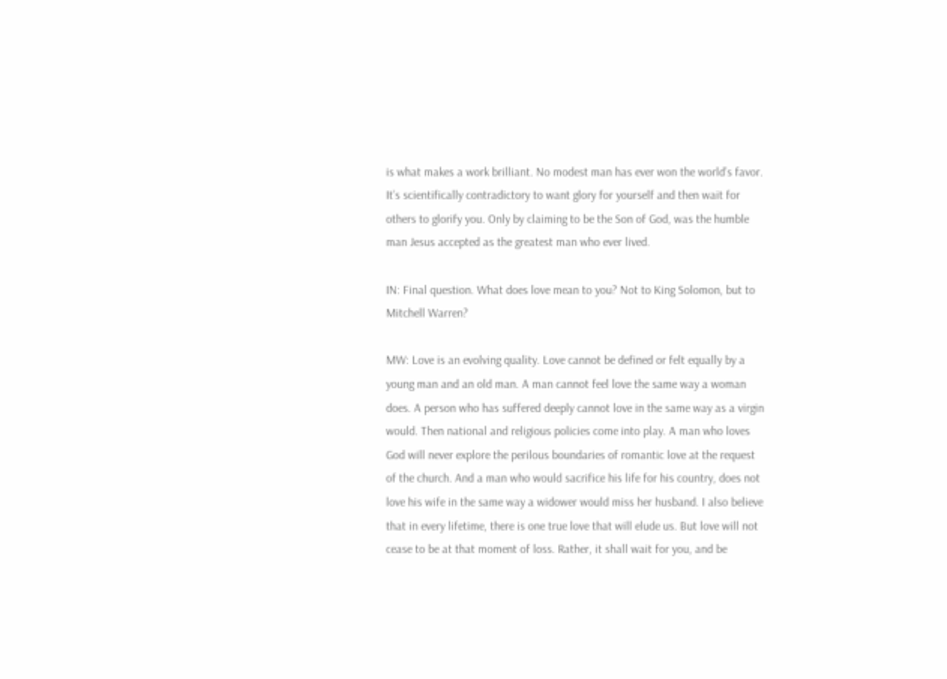is what makes a work brilliant. No modest man has ever won the world’s favor. It’s scientifically contradictory to want glory for yourself and then wait for others to glorify you. Only by claiming to be the Son of God, was the humble man Jesus accepted as the greatest man who ever lived.

IN: Final question. What does love mean to you? Not to King Solomon, but to Mitchell Warren?

MW: Love is an evolving quality. Love cannot be defined or felt equally by a young man and an old man. A man cannot feel love the same way a woman does. A person who has suffered deeply cannot love in the same way as a virgin would. Then national and religious policies come into play. A man who loves God will never explore the perilous boundaries of romantic love at the request of the church. And a man who would sacrifice his life for his country, does not love his wife in the same way a widower would miss her husband. I also believe that in every lifetime, there is one true love that will elude us. But love will not cease to be at that moment of loss. Rather, it shall wait for you, and be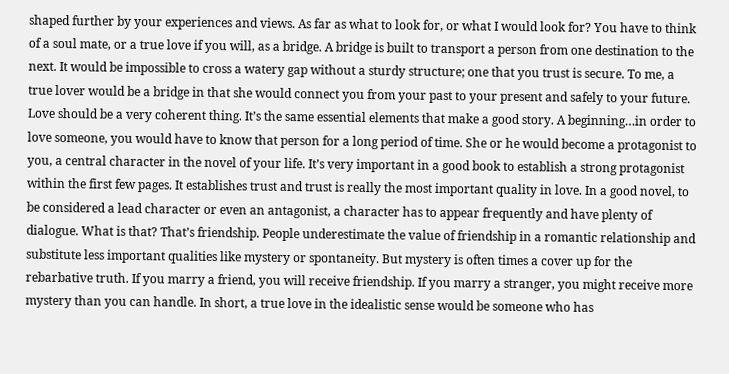shaped further by your experiences and views. As far as what to look for, or what I would look for? You have to think of a soul mate, or a true love if you will, as a bridge. A bridge is built to transport a person from one destination to the next. It would be impossible to cross a watery gap without a sturdy structure; one that you trust is secure. To me, a true lover would be a bridge in that she would connect you from your past to your present and safely to your future. Love should be a very coherent thing. It’s the same essential elements that make a good story. A beginning…in order to love someone, you would have to know that person for a long period of time. She or he would become a protagonist to you, a central character in the novel of your life. It’s very important in a good book to establish a strong protagonist within the first few pages. It establishes trust and trust is really the most important quality in love. In a good novel, to be considered a lead character or even an antagonist, a character has to appear frequently and have plenty of dialogue. What is that? That’s friendship. People underestimate the value of friendship in a romantic relationship and substitute less important qualities like mystery or spontaneity. But mystery is often times a cover up for the rebarbative truth. If you marry a friend, you will receive friendship. If you marry a stranger, you might receive more mystery than you can handle. In short, a true love in the idealistic sense would be someone who has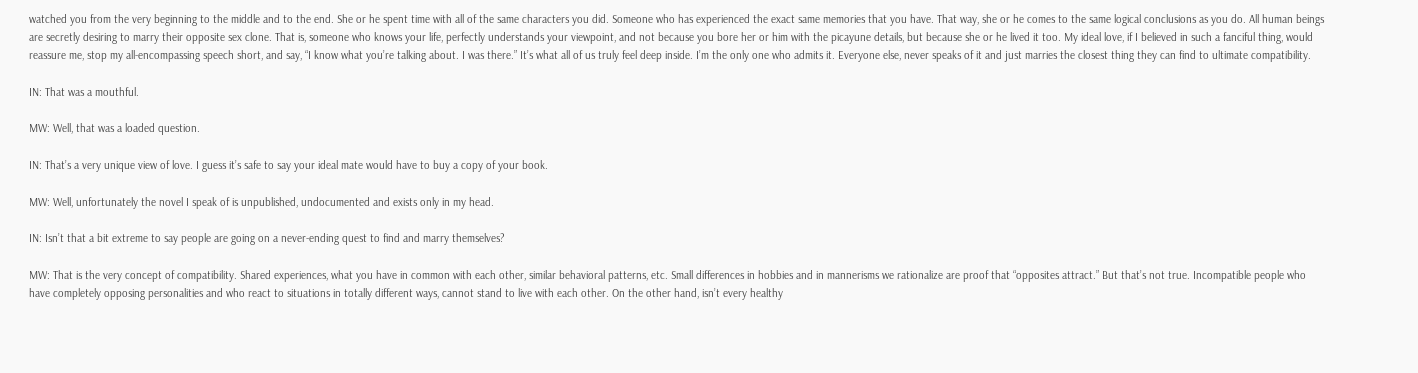watched you from the very beginning to the middle and to the end. She or he spent time with all of the same characters you did. Someone who has experienced the exact same memories that you have. That way, she or he comes to the same logical conclusions as you do. All human beings are secretly desiring to marry their opposite sex clone. That is, someone who knows your life, perfectly understands your viewpoint, and not because you bore her or him with the picayune details, but because she or he lived it too. My ideal love, if I believed in such a fanciful thing, would reassure me, stop my all-encompassing speech short, and say, “I know what you’re talking about. I was there.” It’s what all of us truly feel deep inside. I’m the only one who admits it. Everyone else, never speaks of it and just marries the closest thing they can find to ultimate compatibility.

IN: That was a mouthful.

MW: Well, that was a loaded question.

IN: That’s a very unique view of love. I guess it’s safe to say your ideal mate would have to buy a copy of your book.

MW: Well, unfortunately the novel I speak of is unpublished, undocumented and exists only in my head.

IN: Isn’t that a bit extreme to say people are going on a never-ending quest to find and marry themselves?

MW: That is the very concept of compatibility. Shared experiences, what you have in common with each other, similar behavioral patterns, etc. Small differences in hobbies and in mannerisms we rationalize are proof that “opposites attract.” But that’s not true. Incompatible people who have completely opposing personalities and who react to situations in totally different ways, cannot stand to live with each other. On the other hand, isn’t every healthy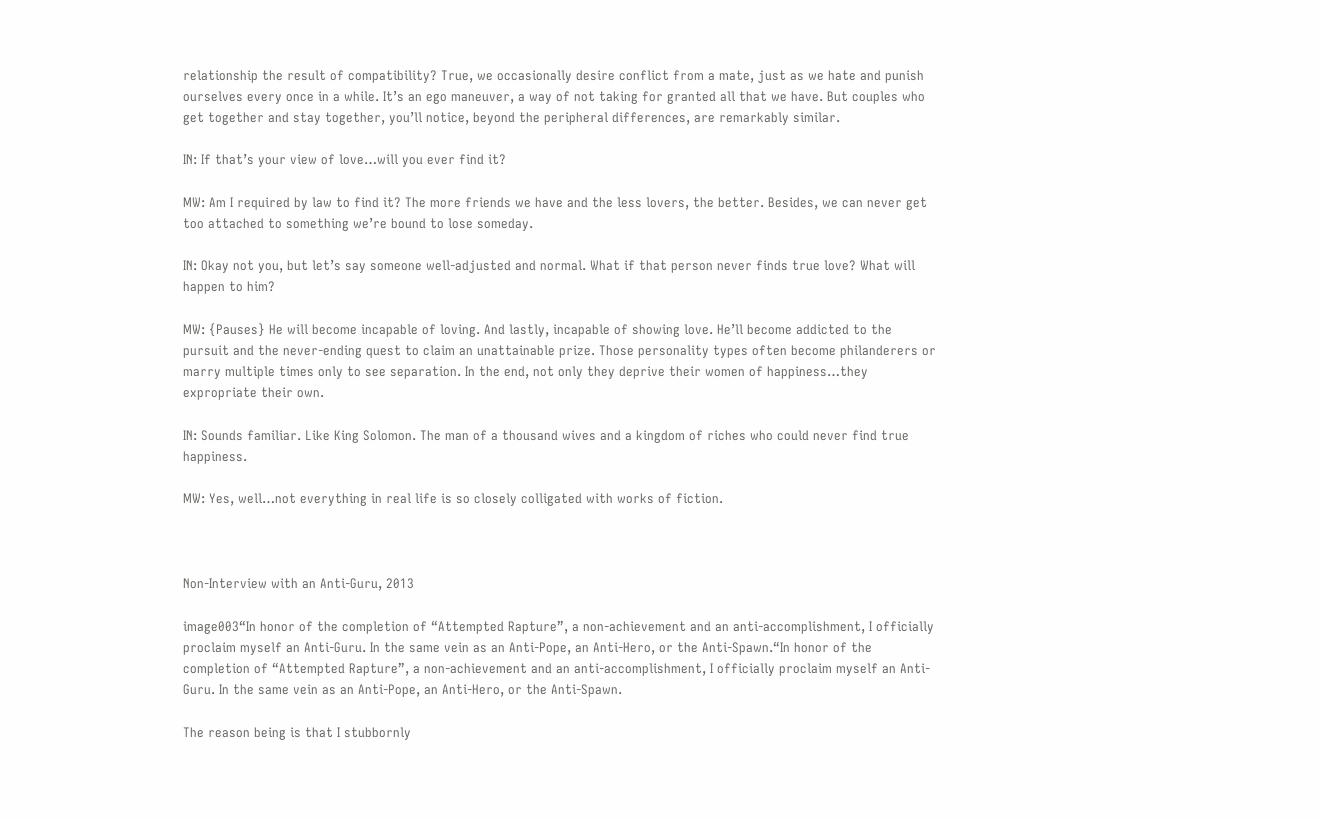relationship the result of compatibility? True, we occasionally desire conflict from a mate, just as we hate and punish ourselves every once in a while. It’s an ego maneuver, a way of not taking for granted all that we have. But couples who get together and stay together, you’ll notice, beyond the peripheral differences, are remarkably similar.

IN: If that’s your view of love…will you ever find it?

MW: Am I required by law to find it? The more friends we have and the less lovers, the better. Besides, we can never get too attached to something we’re bound to lose someday.

IN: Okay not you, but let’s say someone well-adjusted and normal. What if that person never finds true love? What will happen to him?

MW: {Pauses} He will become incapable of loving. And lastly, incapable of showing love. He’ll become addicted to the pursuit and the never-ending quest to claim an unattainable prize. Those personality types often become philanderers or marry multiple times only to see separation. In the end, not only they deprive their women of happiness…they expropriate their own.

IN: Sounds familiar. Like King Solomon. The man of a thousand wives and a kingdom of riches who could never find true happiness.

MW: Yes, well…not everything in real life is so closely colligated with works of fiction.



Non-Interview with an Anti-Guru, 2013

image003“In honor of the completion of “Attempted Rapture”, a non-achievement and an anti-accomplishment, I officially proclaim myself an Anti-Guru. In the same vein as an Anti-Pope, an Anti-Hero, or the Anti-Spawn.“In honor of the completion of “Attempted Rapture”, a non-achievement and an anti-accomplishment, I officially proclaim myself an Anti-Guru. In the same vein as an Anti-Pope, an Anti-Hero, or the Anti-Spawn.

The reason being is that I stubbornly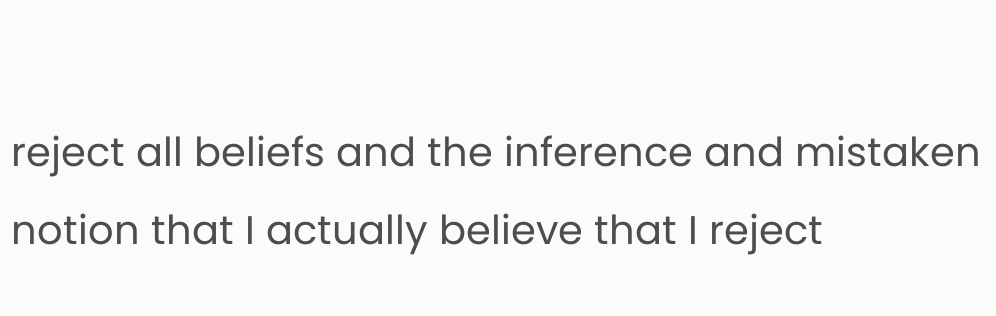reject all beliefs and the inference and mistaken notion that I actually believe that I reject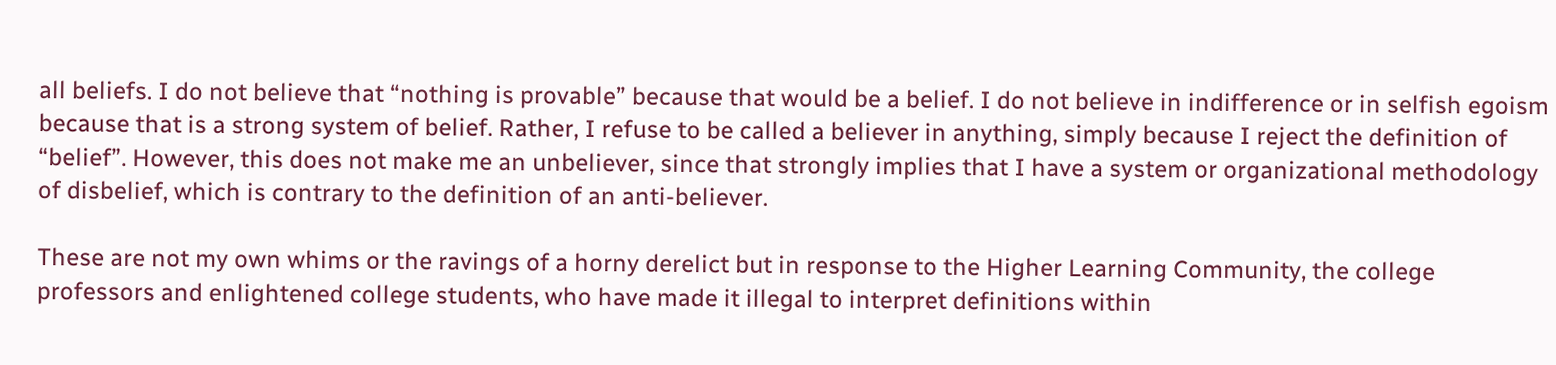all beliefs. I do not believe that “nothing is provable” because that would be a belief. I do not believe in indifference or in selfish egoism because that is a strong system of belief. Rather, I refuse to be called a believer in anything, simply because I reject the definition of “belief”. However, this does not make me an unbeliever, since that strongly implies that I have a system or organizational methodology of disbelief, which is contrary to the definition of an anti-believer.

These are not my own whims or the ravings of a horny derelict but in response to the Higher Learning Community, the college professors and enlightened college students, who have made it illegal to interpret definitions within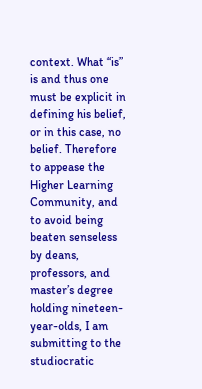context. What “is” is and thus one must be explicit in defining his belief, or in this case, no belief. Therefore to appease the Higher Learning Community, and to avoid being beaten senseless by deans, professors, and master’s degree holding nineteen-year-olds, I am submitting to the studiocratic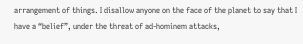arrangement of things. I disallow anyone on the face of the planet to say that I have a “belief”, under the threat of ad-hominem attacks,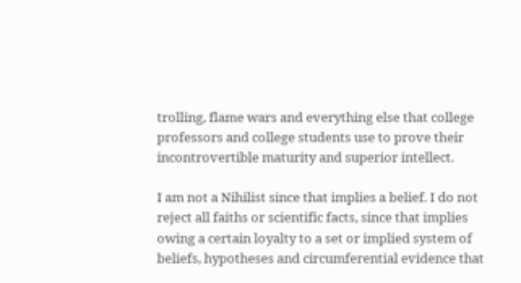trolling, flame wars and everything else that college professors and college students use to prove their incontrovertible maturity and superior intellect.

I am not a Nihilist since that implies a belief. I do not reject all faiths or scientific facts, since that implies owing a certain loyalty to a set or implied system of beliefs, hypotheses and circumferential evidence that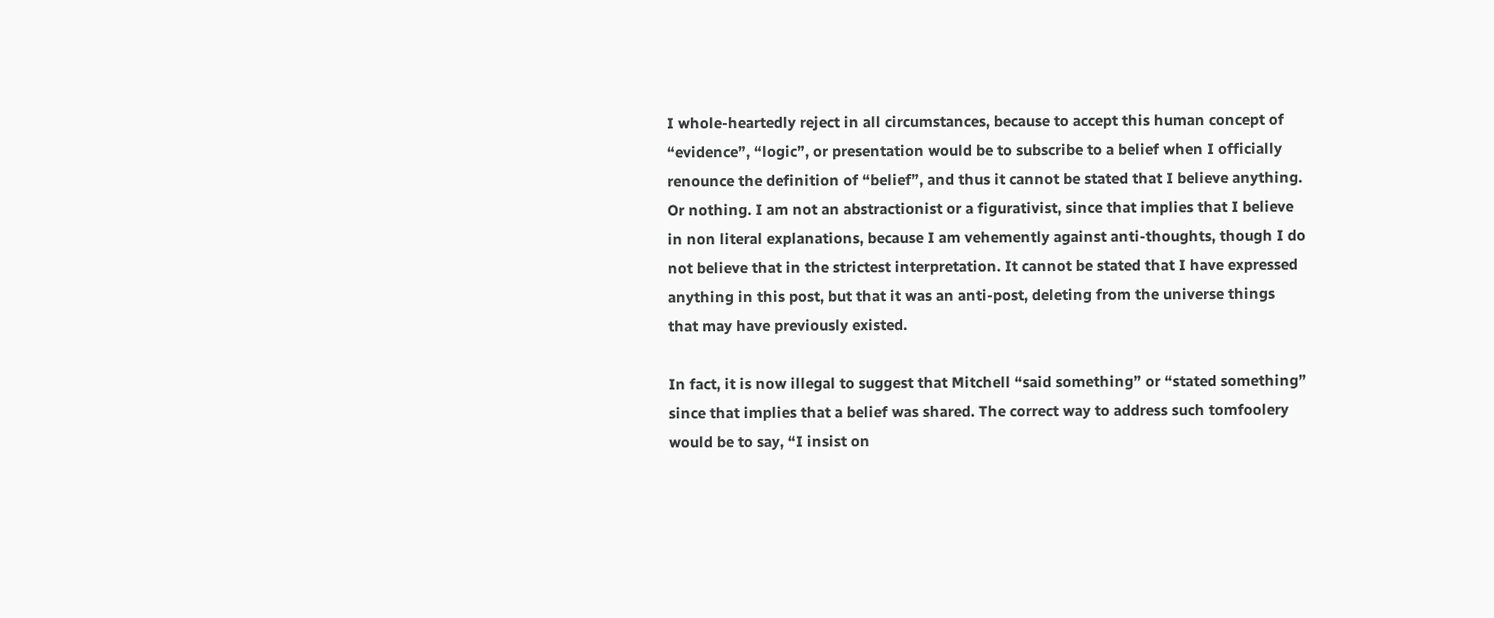I whole-heartedly reject in all circumstances, because to accept this human concept of “evidence”, “logic”, or presentation would be to subscribe to a belief when I officially renounce the definition of “belief”, and thus it cannot be stated that I believe anything. Or nothing. I am not an abstractionist or a figurativist, since that implies that I believe in non literal explanations, because I am vehemently against anti-thoughts, though I do not believe that in the strictest interpretation. It cannot be stated that I have expressed anything in this post, but that it was an anti-post, deleting from the universe things that may have previously existed.

In fact, it is now illegal to suggest that Mitchell “said something” or “stated something” since that implies that a belief was shared. The correct way to address such tomfoolery would be to say, “I insist on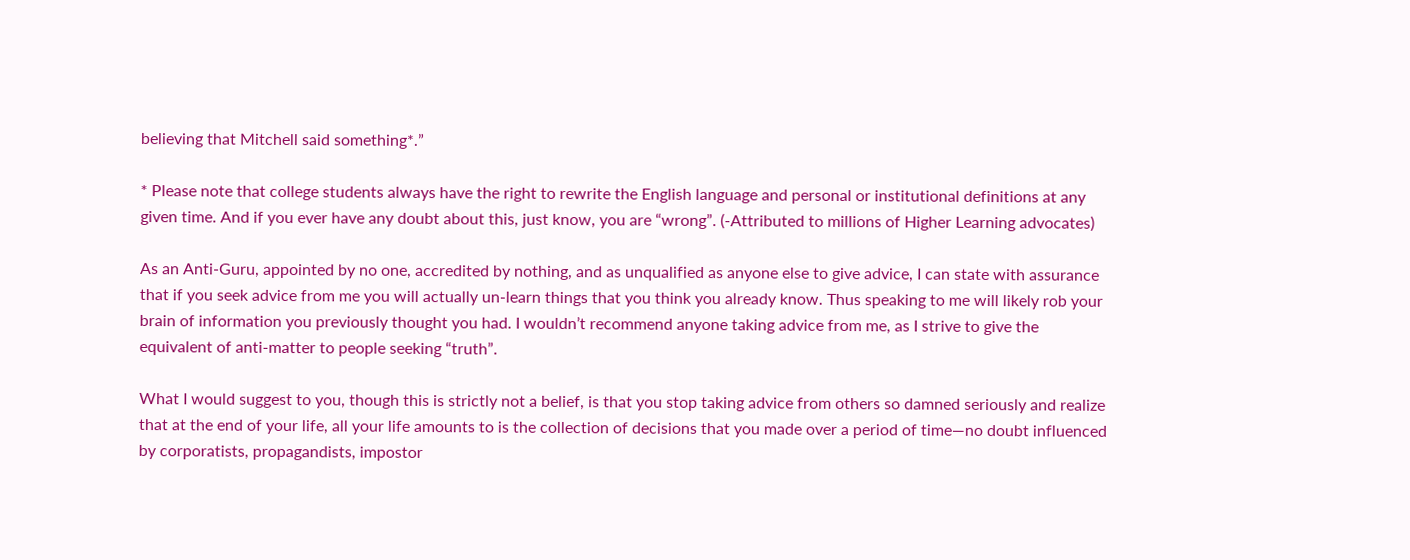believing that Mitchell said something*.”

* Please note that college students always have the right to rewrite the English language and personal or institutional definitions at any given time. And if you ever have any doubt about this, just know, you are “wrong”. (-Attributed to millions of Higher Learning advocates)

As an Anti-Guru, appointed by no one, accredited by nothing, and as unqualified as anyone else to give advice, I can state with assurance that if you seek advice from me you will actually un-learn things that you think you already know. Thus speaking to me will likely rob your brain of information you previously thought you had. I wouldn’t recommend anyone taking advice from me, as I strive to give the equivalent of anti-matter to people seeking “truth”.

What I would suggest to you, though this is strictly not a belief, is that you stop taking advice from others so damned seriously and realize that at the end of your life, all your life amounts to is the collection of decisions that you made over a period of time—no doubt influenced by corporatists, propagandists, impostor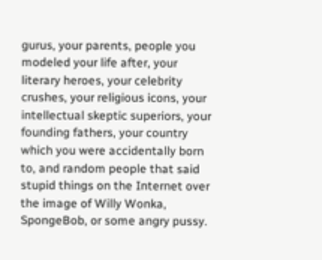gurus, your parents, people you modeled your life after, your literary heroes, your celebrity crushes, your religious icons, your intellectual skeptic superiors, your founding fathers, your country which you were accidentally born to, and random people that said stupid things on the Internet over the image of Willy Wonka, SpongeBob, or some angry pussy.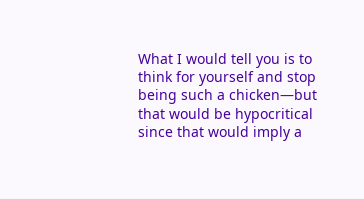What I would tell you is to think for yourself and stop being such a chicken—but that would be hypocritical since that would imply a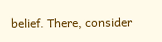belief. There, consider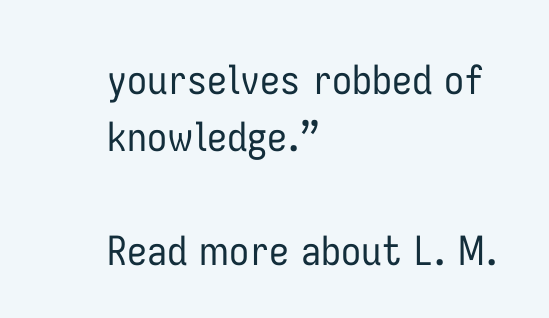yourselves robbed of knowledge.”

Read more about L. M.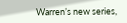Warren’s new series,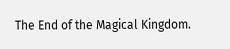The End of the Magical Kingdom.